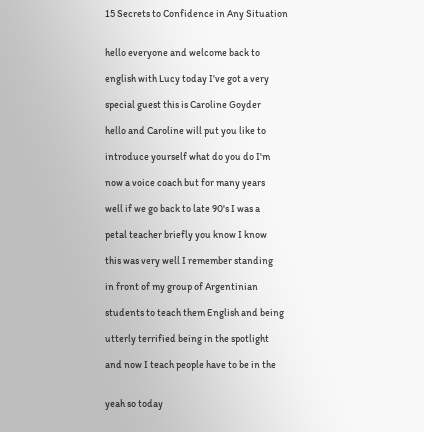15 Secrets to Confidence in Any Situation


hello everyone and welcome back to

english with Lucy today I've got a very

special guest this is Caroline Goyder

hello and Caroline will put you like to

introduce yourself what do you do I'm

now a voice coach but for many years

well if we go back to late 90's I was a

petal teacher briefly you know I know

this was very well I remember standing

in front of my group of Argentinian

students to teach them English and being

utterly terrified being in the spotlight

and now I teach people have to be in the


yeah so today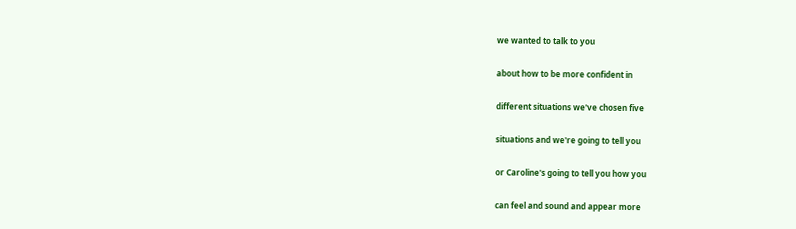we wanted to talk to you

about how to be more confident in

different situations we've chosen five

situations and we're going to tell you

or Caroline's going to tell you how you

can feel and sound and appear more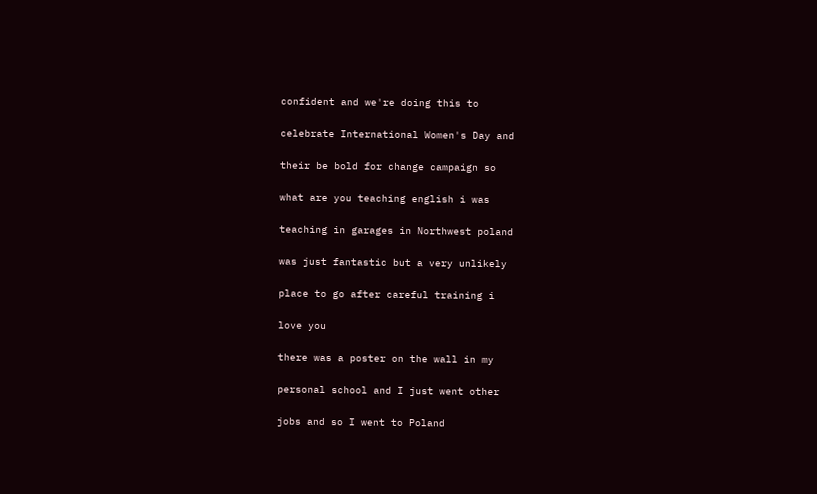confident and we're doing this to

celebrate International Women's Day and

their be bold for change campaign so

what are you teaching english i was

teaching in garages in Northwest poland

was just fantastic but a very unlikely

place to go after careful training i

love you

there was a poster on the wall in my

personal school and I just went other

jobs and so I went to Poland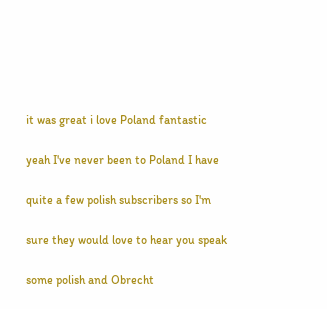it was great i love Poland fantastic

yeah I've never been to Poland I have

quite a few polish subscribers so I'm

sure they would love to hear you speak

some polish and Obrecht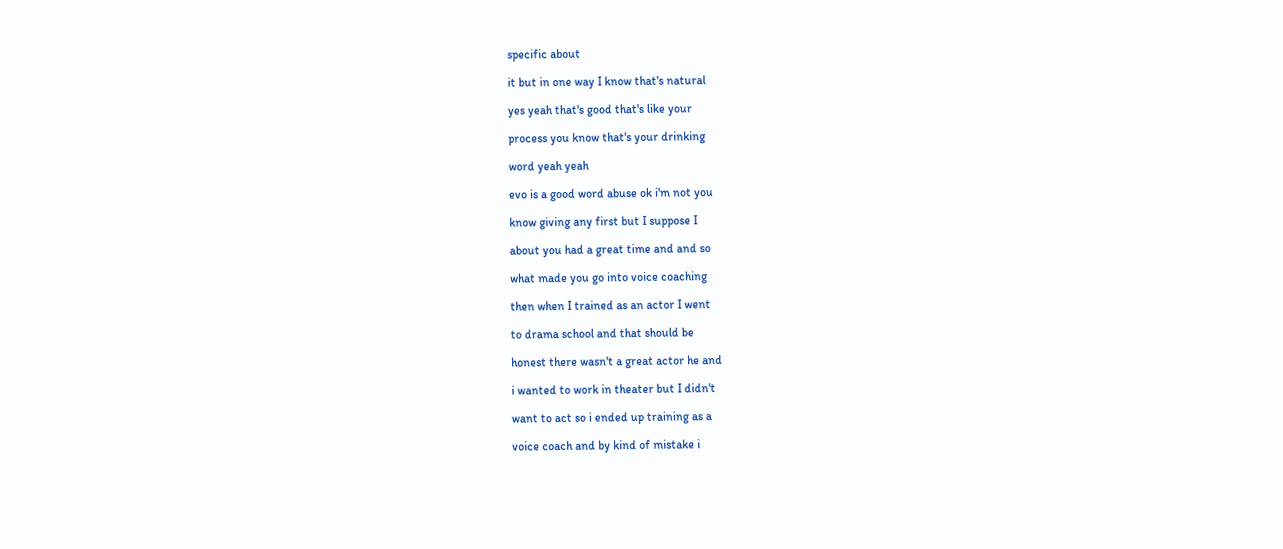specific about

it but in one way I know that's natural

yes yeah that's good that's like your

process you know that's your drinking

word yeah yeah

evo is a good word abuse ok i'm not you

know giving any first but I suppose I

about you had a great time and and so

what made you go into voice coaching

then when I trained as an actor I went

to drama school and that should be

honest there wasn't a great actor he and

i wanted to work in theater but I didn't

want to act so i ended up training as a

voice coach and by kind of mistake i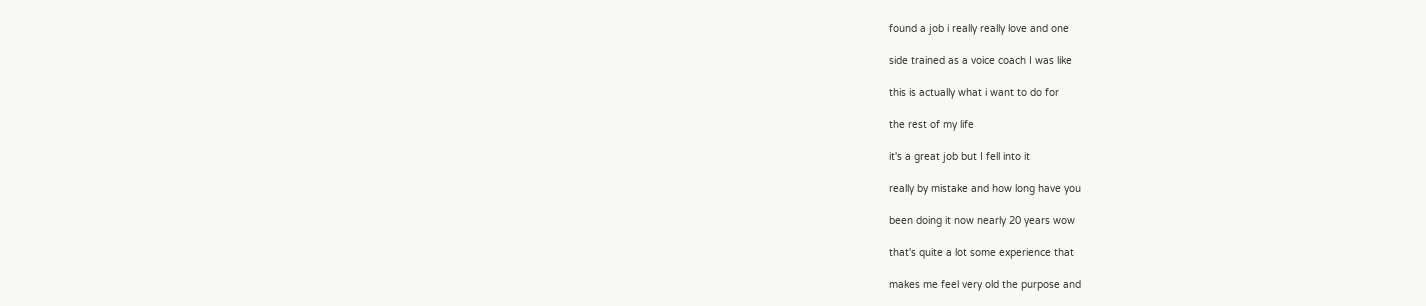found a job i really really love and one

side trained as a voice coach I was like

this is actually what i want to do for

the rest of my life

it's a great job but I fell into it

really by mistake and how long have you

been doing it now nearly 20 years wow

that's quite a lot some experience that

makes me feel very old the purpose and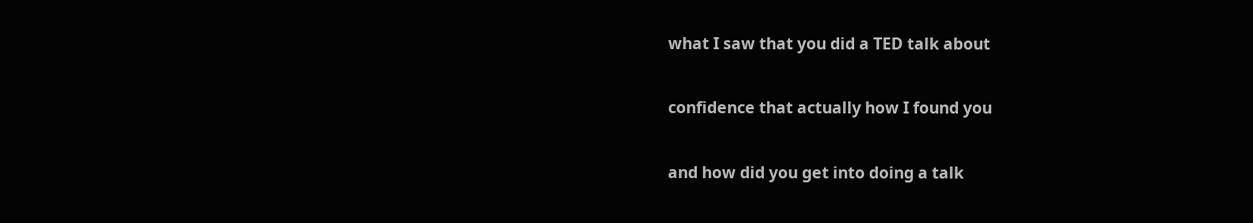what I saw that you did a TED talk about

confidence that actually how I found you

and how did you get into doing a talk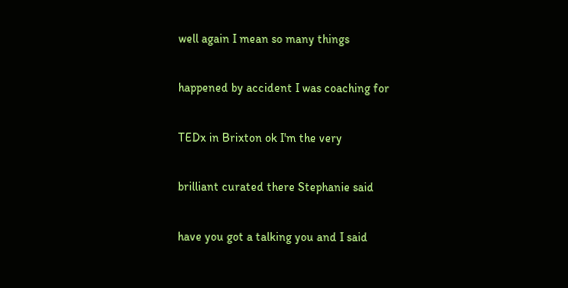well again I mean so many things

happened by accident I was coaching for

TEDx in Brixton ok I'm the very

brilliant curated there Stephanie said

have you got a talking you and I said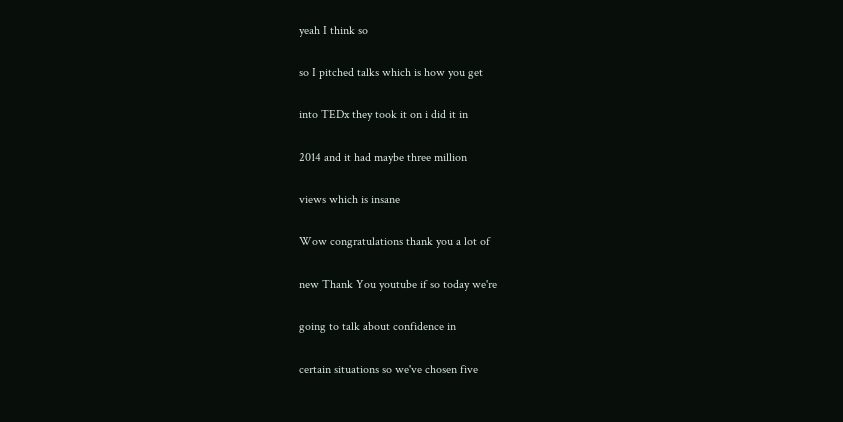yeah I think so

so I pitched talks which is how you get

into TEDx they took it on i did it in

2014 and it had maybe three million

views which is insane

Wow congratulations thank you a lot of

new Thank You youtube if so today we're

going to talk about confidence in

certain situations so we've chosen five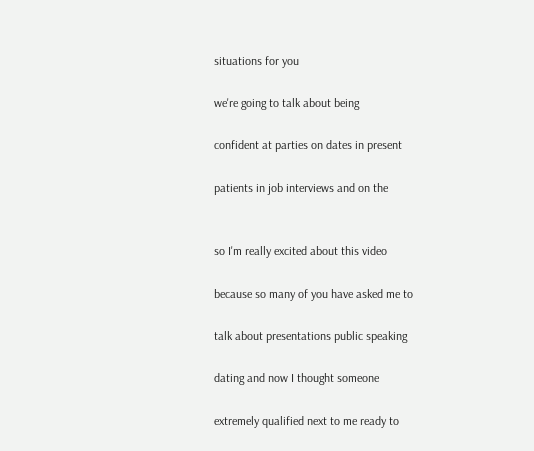situations for you

we're going to talk about being

confident at parties on dates in present

patients in job interviews and on the


so I'm really excited about this video

because so many of you have asked me to

talk about presentations public speaking

dating and now I thought someone

extremely qualified next to me ready to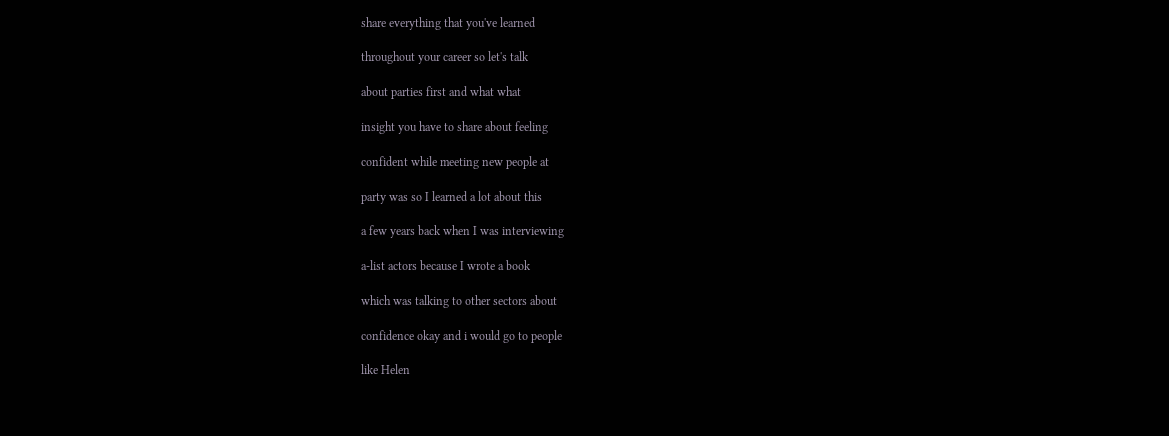share everything that you've learned

throughout your career so let's talk

about parties first and what what

insight you have to share about feeling

confident while meeting new people at

party was so I learned a lot about this

a few years back when I was interviewing

a-list actors because I wrote a book

which was talking to other sectors about

confidence okay and i would go to people

like Helen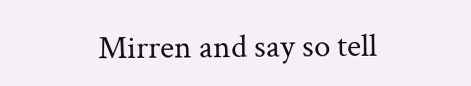Mirren and say so tell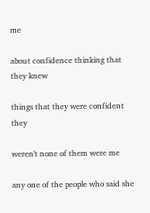me

about confidence thinking that they knew

things that they were confident they

weren't none of them were me

any one of the people who said she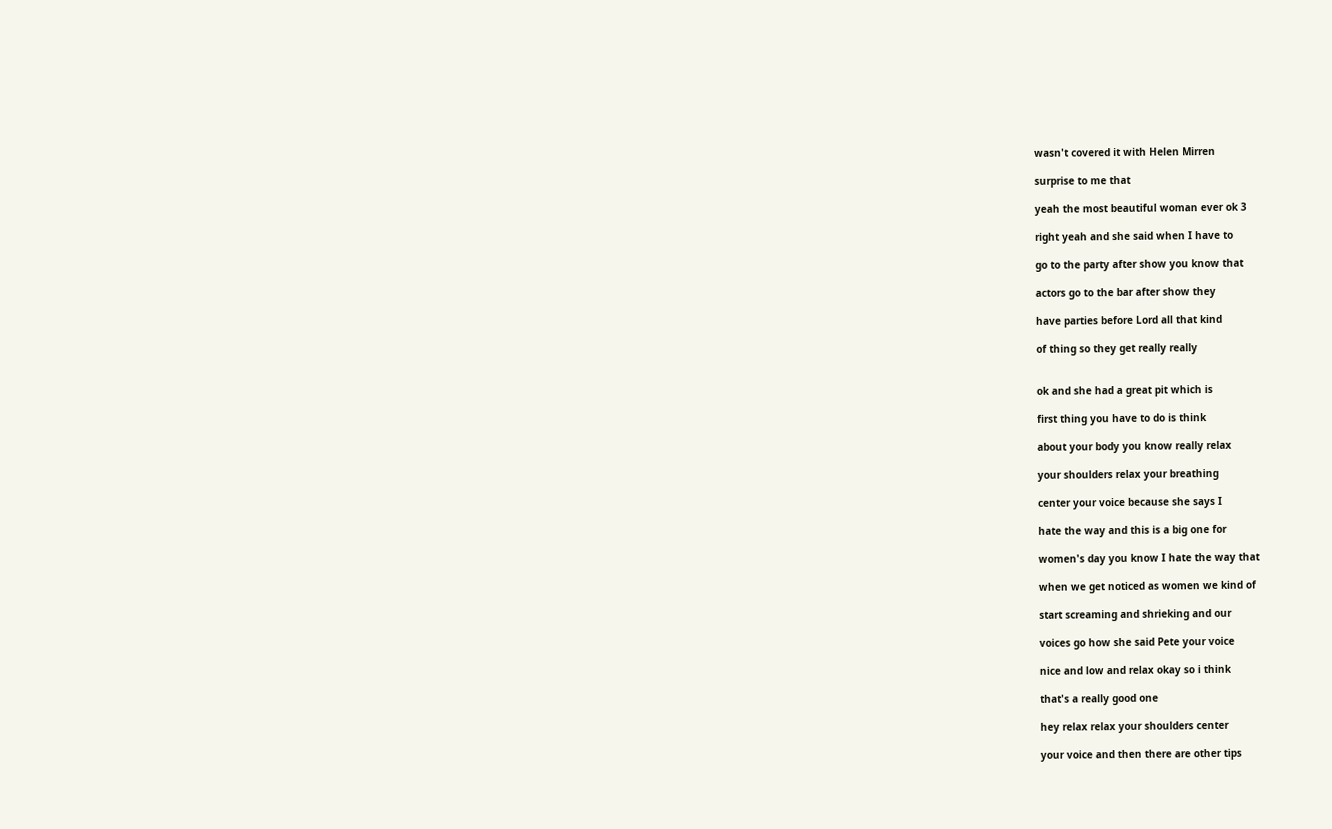wasn't covered it with Helen Mirren

surprise to me that

yeah the most beautiful woman ever ok 3

right yeah and she said when I have to

go to the party after show you know that

actors go to the bar after show they

have parties before Lord all that kind

of thing so they get really really


ok and she had a great pit which is

first thing you have to do is think

about your body you know really relax

your shoulders relax your breathing

center your voice because she says I

hate the way and this is a big one for

women's day you know I hate the way that

when we get noticed as women we kind of

start screaming and shrieking and our

voices go how she said Pete your voice

nice and low and relax okay so i think

that's a really good one

hey relax relax your shoulders center

your voice and then there are other tips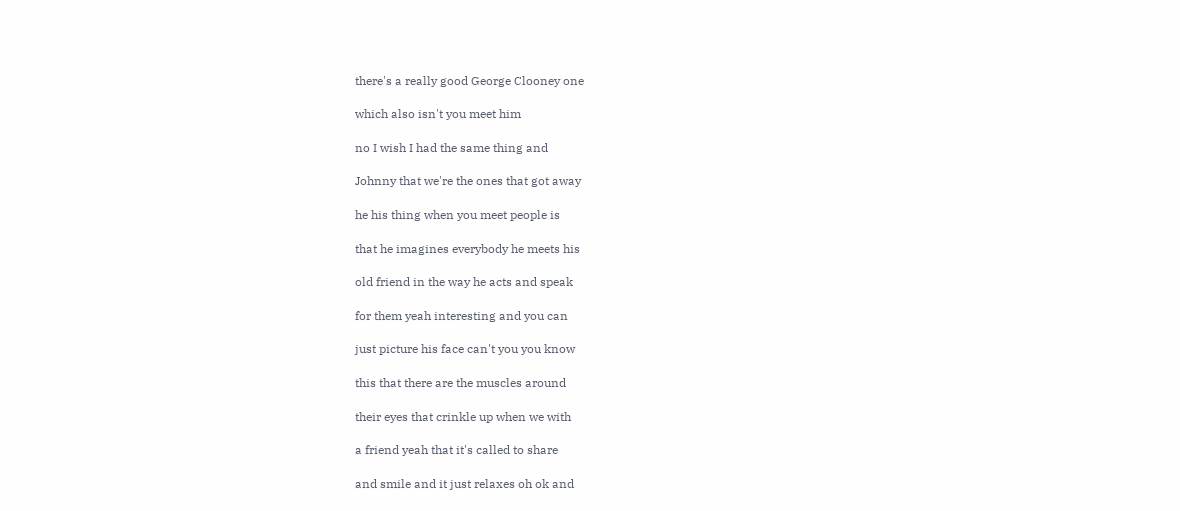there's a really good George Clooney one

which also isn't you meet him

no I wish I had the same thing and

Johnny that we're the ones that got away

he his thing when you meet people is

that he imagines everybody he meets his

old friend in the way he acts and speak

for them yeah interesting and you can

just picture his face can't you you know

this that there are the muscles around

their eyes that crinkle up when we with

a friend yeah that it's called to share

and smile and it just relaxes oh ok and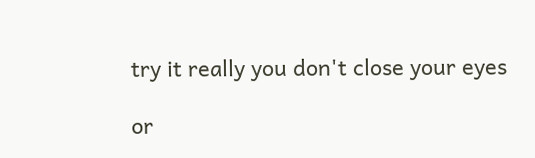try it really you don't close your eyes

or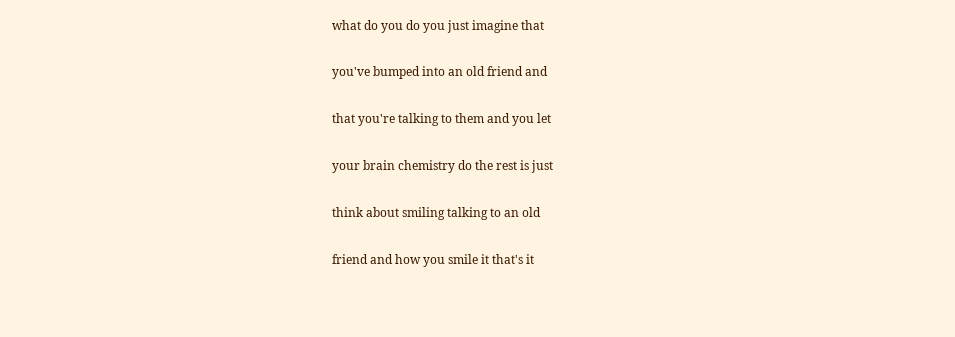what do you do you just imagine that

you've bumped into an old friend and

that you're talking to them and you let

your brain chemistry do the rest is just

think about smiling talking to an old

friend and how you smile it that's it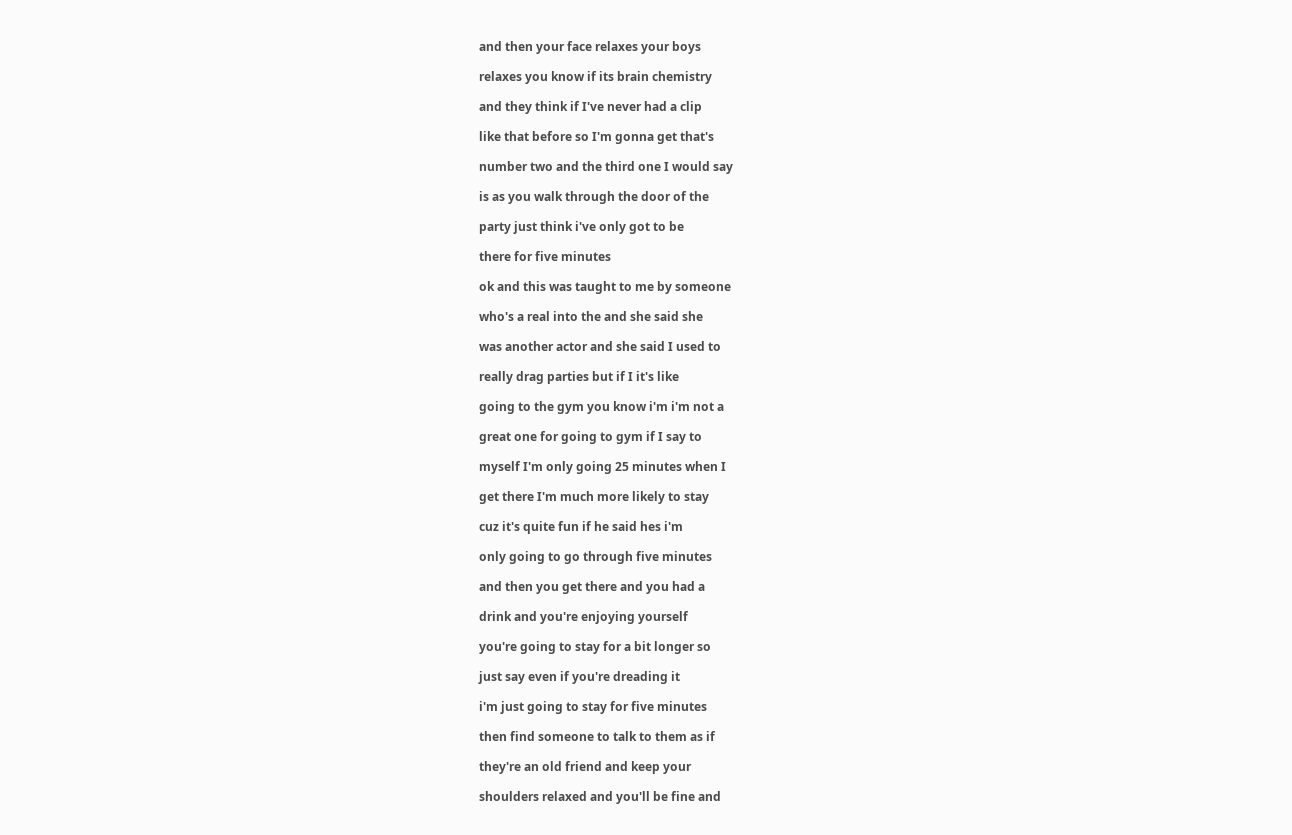and then your face relaxes your boys

relaxes you know if its brain chemistry

and they think if I've never had a clip

like that before so I'm gonna get that's

number two and the third one I would say

is as you walk through the door of the

party just think i've only got to be

there for five minutes

ok and this was taught to me by someone

who's a real into the and she said she

was another actor and she said I used to

really drag parties but if I it's like

going to the gym you know i'm i'm not a

great one for going to gym if I say to

myself I'm only going 25 minutes when I

get there I'm much more likely to stay

cuz it's quite fun if he said hes i'm

only going to go through five minutes

and then you get there and you had a

drink and you're enjoying yourself

you're going to stay for a bit longer so

just say even if you're dreading it

i'm just going to stay for five minutes

then find someone to talk to them as if

they're an old friend and keep your

shoulders relaxed and you'll be fine and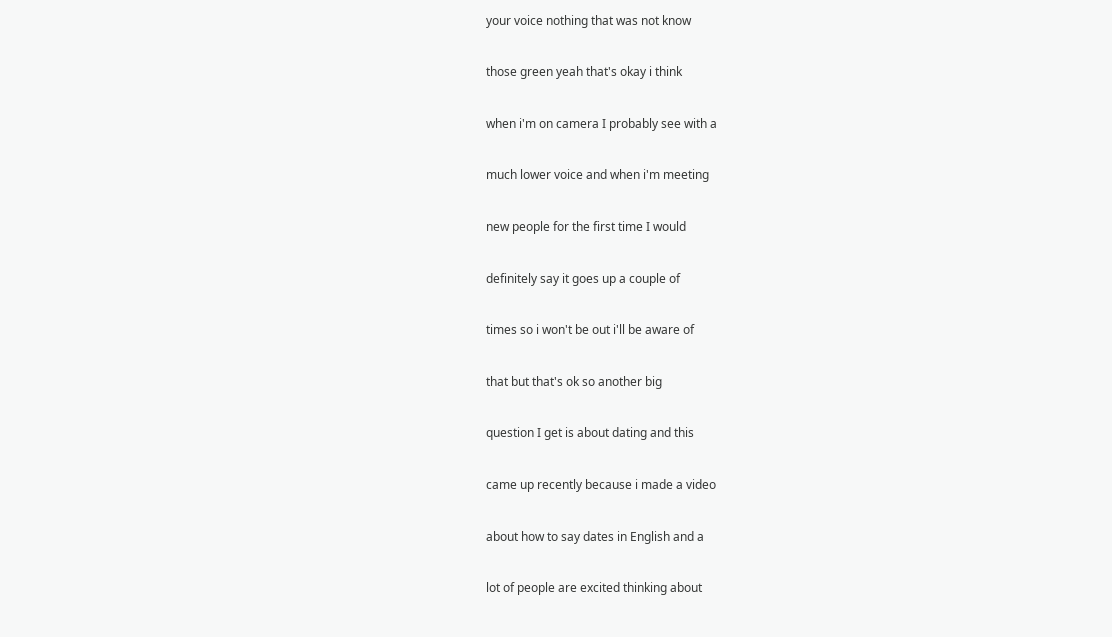your voice nothing that was not know

those green yeah that's okay i think

when i'm on camera I probably see with a

much lower voice and when i'm meeting

new people for the first time I would

definitely say it goes up a couple of

times so i won't be out i'll be aware of

that but that's ok so another big

question I get is about dating and this

came up recently because i made a video

about how to say dates in English and a

lot of people are excited thinking about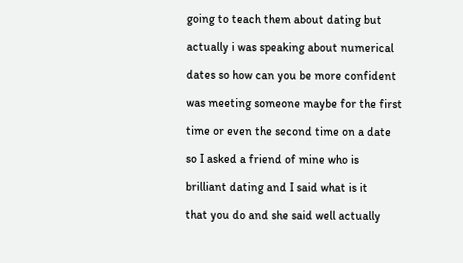going to teach them about dating but

actually i was speaking about numerical

dates so how can you be more confident

was meeting someone maybe for the first

time or even the second time on a date

so I asked a friend of mine who is

brilliant dating and I said what is it

that you do and she said well actually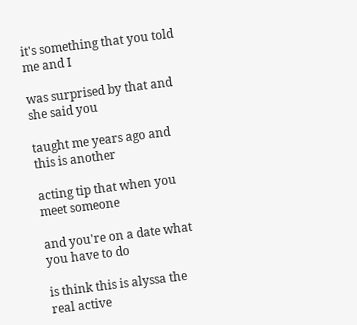it's something that you told me and I

was surprised by that and she said you

taught me years ago and this is another

acting tip that when you meet someone

and you're on a date what you have to do

is think this is alyssa the real active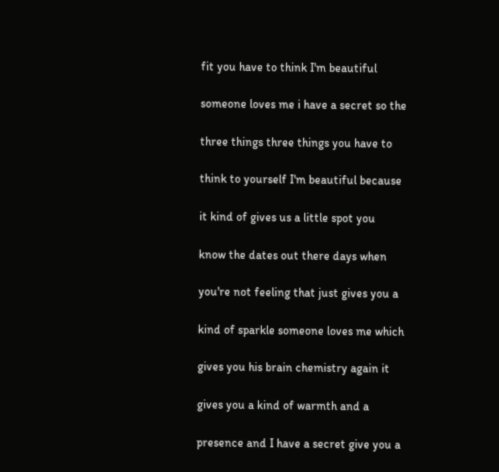fit you have to think I'm beautiful

someone loves me i have a secret so the

three things three things you have to

think to yourself I'm beautiful because

it kind of gives us a little spot you

know the dates out there days when

you're not feeling that just gives you a

kind of sparkle someone loves me which

gives you his brain chemistry again it

gives you a kind of warmth and a

presence and I have a secret give you a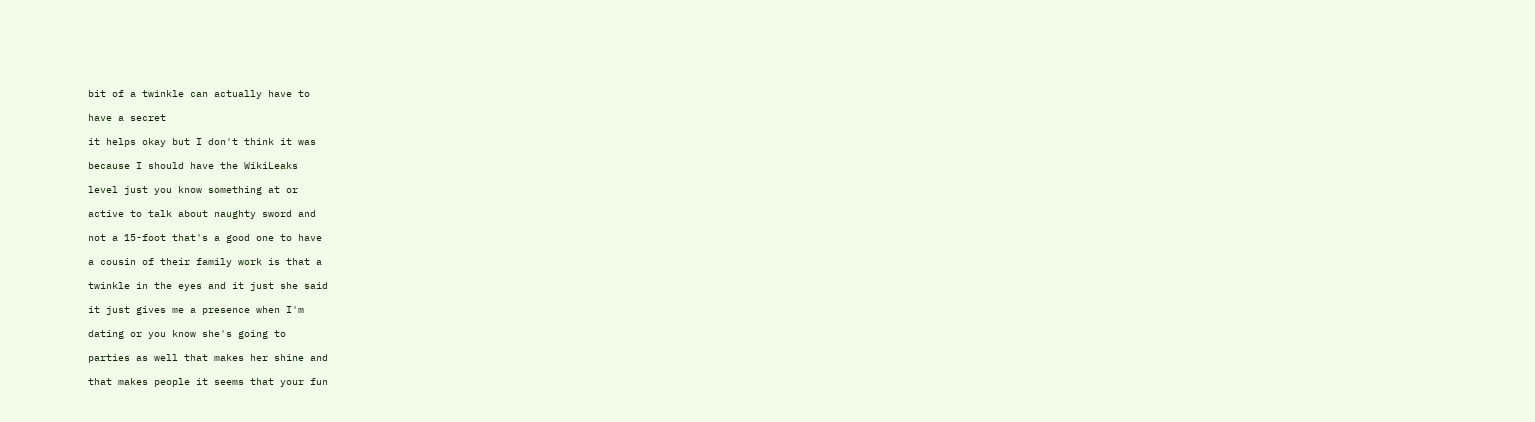bit of a twinkle can actually have to

have a secret

it helps okay but I don't think it was

because I should have the WikiLeaks

level just you know something at or

active to talk about naughty sword and

not a 15-foot that's a good one to have

a cousin of their family work is that a

twinkle in the eyes and it just she said

it just gives me a presence when I'm

dating or you know she's going to

parties as well that makes her shine and

that makes people it seems that your fun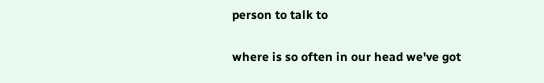person to talk to

where is so often in our head we've got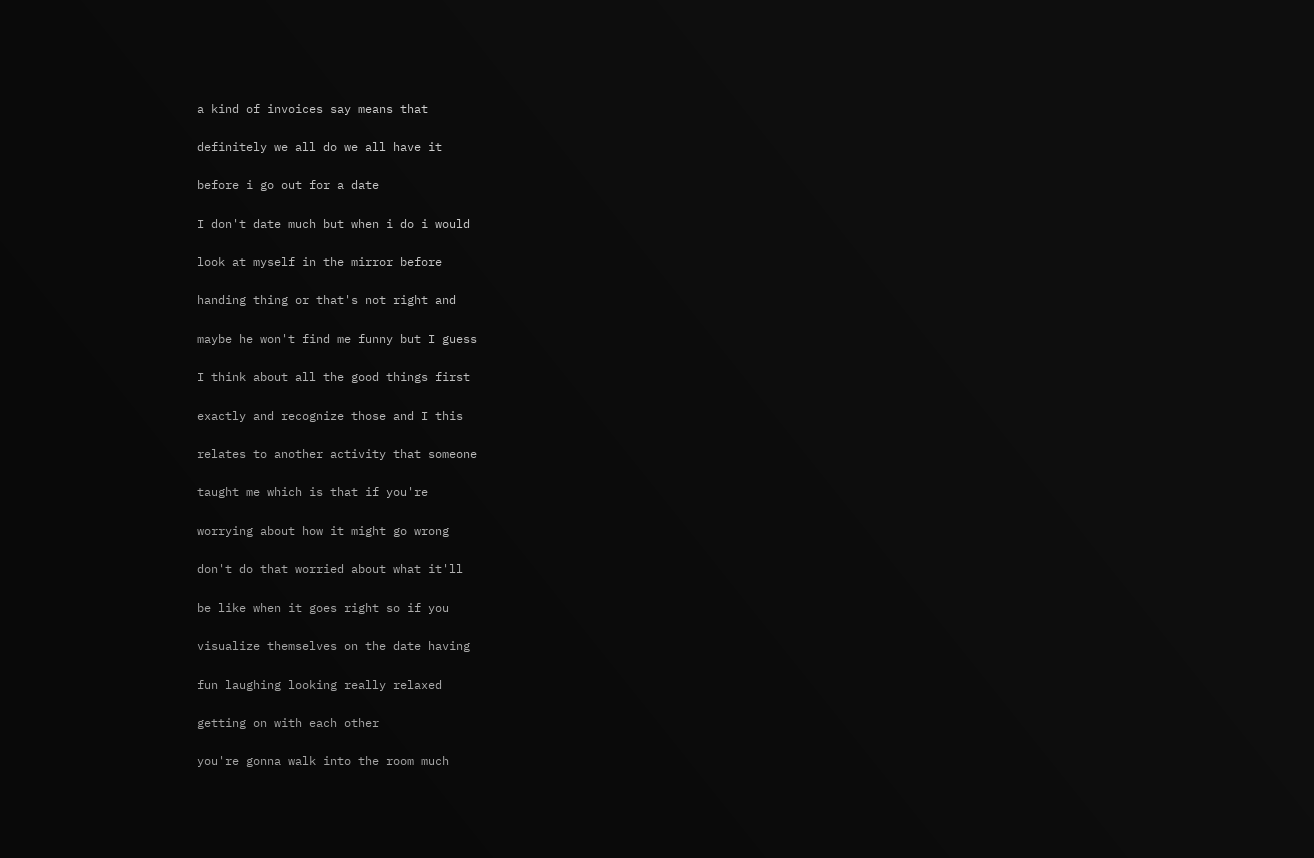a kind of invoices say means that

definitely we all do we all have it

before i go out for a date

I don't date much but when i do i would

look at myself in the mirror before

handing thing or that's not right and

maybe he won't find me funny but I guess

I think about all the good things first

exactly and recognize those and I this

relates to another activity that someone

taught me which is that if you're

worrying about how it might go wrong

don't do that worried about what it'll

be like when it goes right so if you

visualize themselves on the date having

fun laughing looking really relaxed

getting on with each other

you're gonna walk into the room much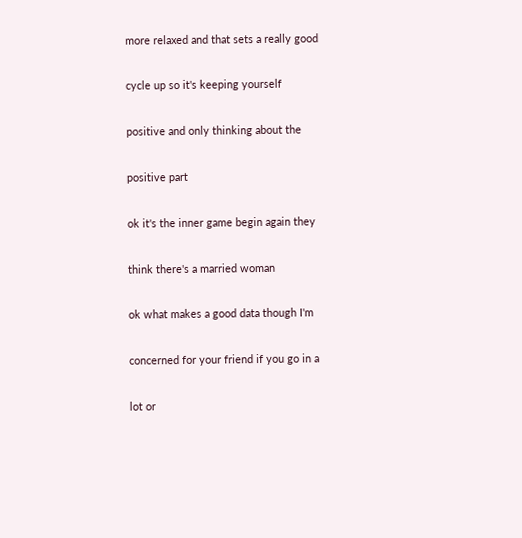more relaxed and that sets a really good

cycle up so it's keeping yourself

positive and only thinking about the

positive part

ok it's the inner game begin again they

think there's a married woman

ok what makes a good data though I'm

concerned for your friend if you go in a

lot or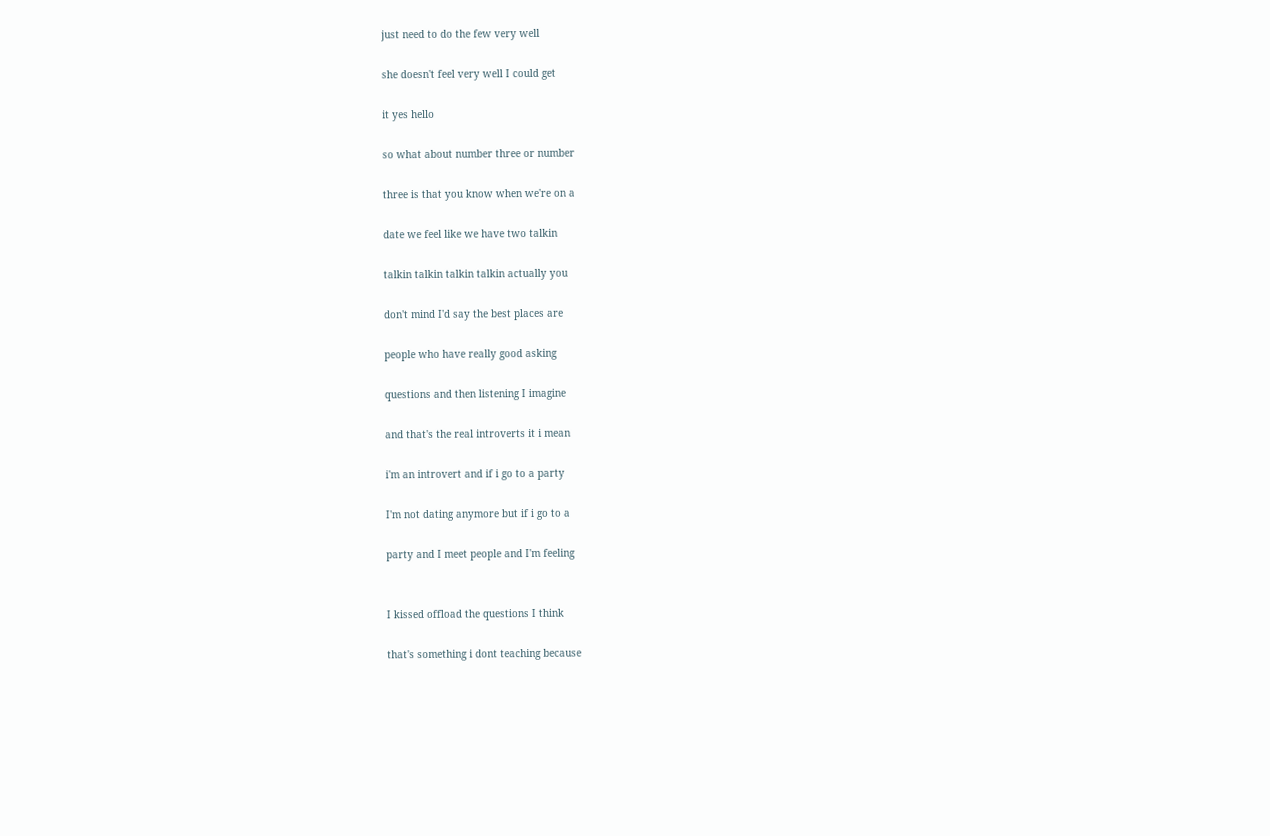just need to do the few very well

she doesn't feel very well I could get

it yes hello

so what about number three or number

three is that you know when we're on a

date we feel like we have two talkin

talkin talkin talkin talkin actually you

don't mind I'd say the best places are

people who have really good asking

questions and then listening I imagine

and that's the real introverts it i mean

i'm an introvert and if i go to a party

I'm not dating anymore but if i go to a

party and I meet people and I'm feeling


I kissed offload the questions I think

that's something i dont teaching because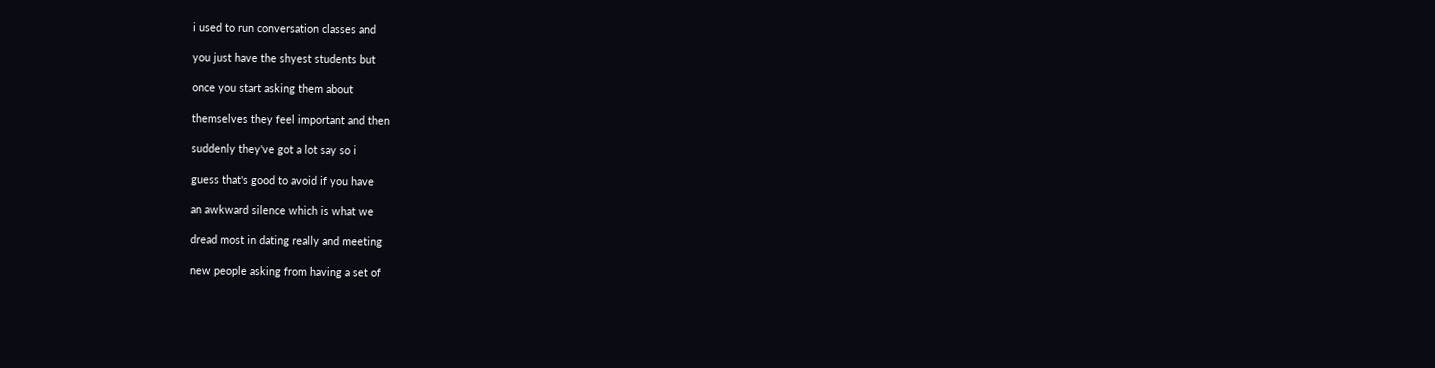i used to run conversation classes and

you just have the shyest students but

once you start asking them about

themselves they feel important and then

suddenly they've got a lot say so i

guess that's good to avoid if you have

an awkward silence which is what we

dread most in dating really and meeting

new people asking from having a set of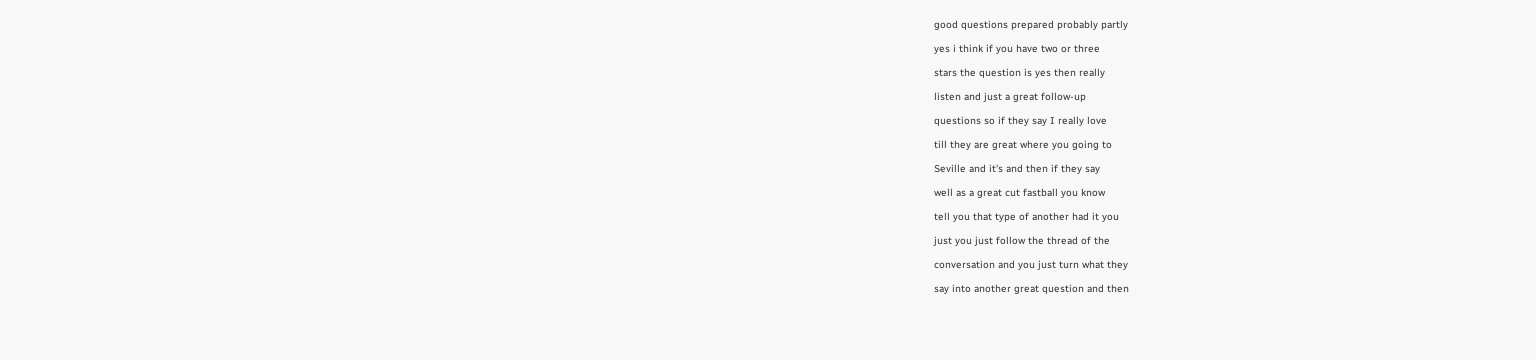good questions prepared probably partly

yes i think if you have two or three

stars the question is yes then really

listen and just a great follow-up

questions so if they say I really love

till they are great where you going to

Seville and it's and then if they say

well as a great cut fastball you know

tell you that type of another had it you

just you just follow the thread of the

conversation and you just turn what they

say into another great question and then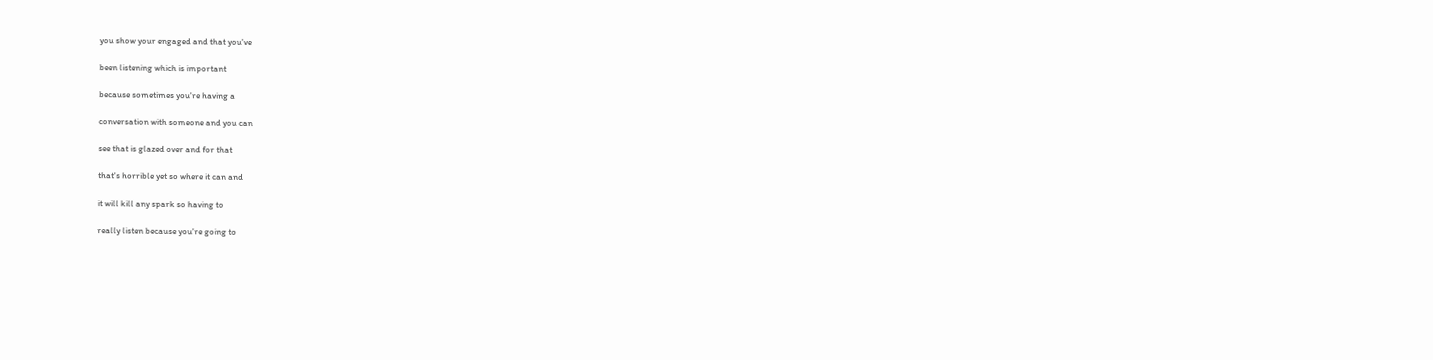you show your engaged and that you've

been listening which is important

because sometimes you're having a

conversation with someone and you can

see that is glazed over and for that

that's horrible yet so where it can and

it will kill any spark so having to

really listen because you're going to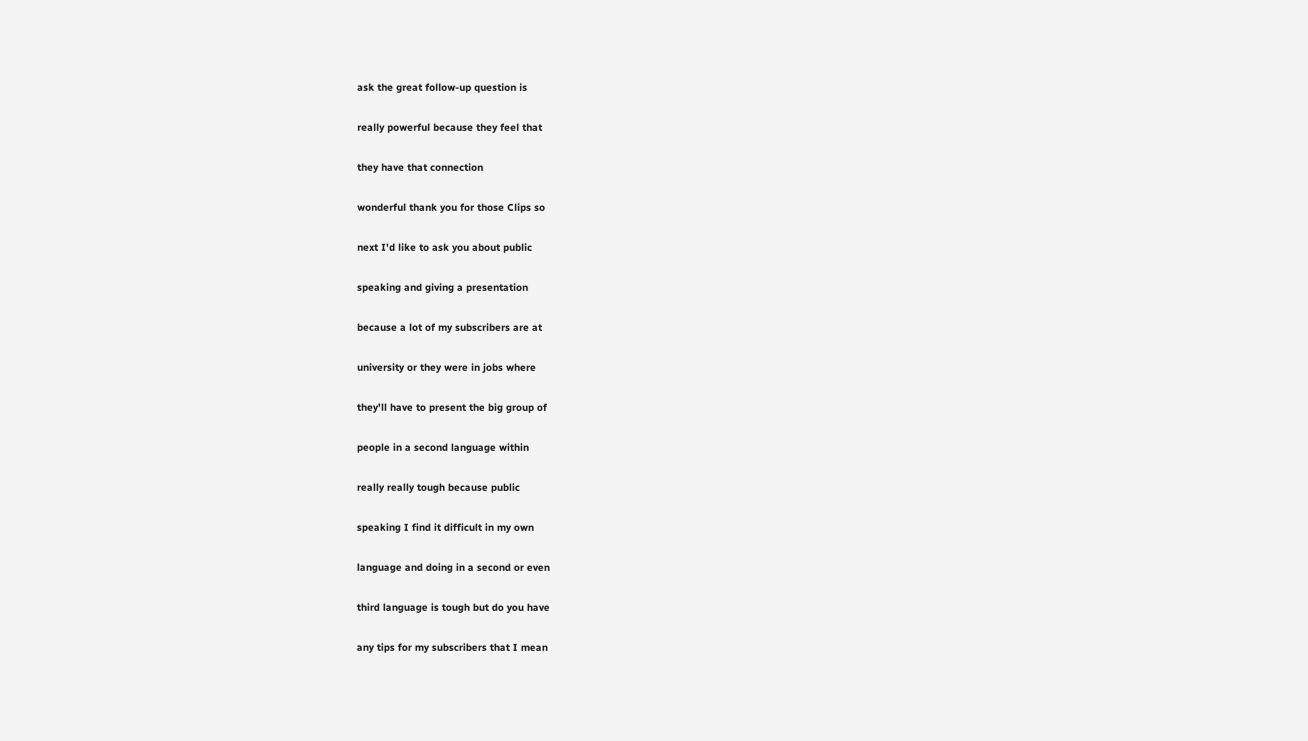ask the great follow-up question is

really powerful because they feel that

they have that connection

wonderful thank you for those Clips so

next I'd like to ask you about public

speaking and giving a presentation

because a lot of my subscribers are at

university or they were in jobs where

they'll have to present the big group of

people in a second language within

really really tough because public

speaking I find it difficult in my own

language and doing in a second or even

third language is tough but do you have

any tips for my subscribers that I mean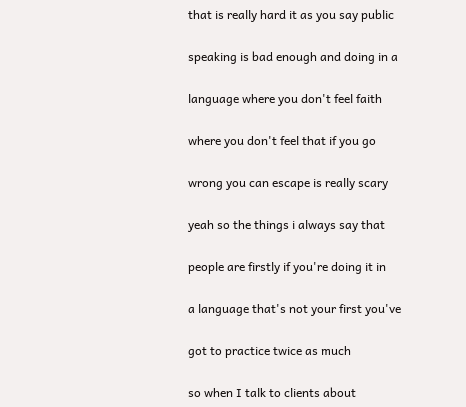that is really hard it as you say public

speaking is bad enough and doing in a

language where you don't feel faith

where you don't feel that if you go

wrong you can escape is really scary

yeah so the things i always say that

people are firstly if you're doing it in

a language that's not your first you've

got to practice twice as much

so when I talk to clients about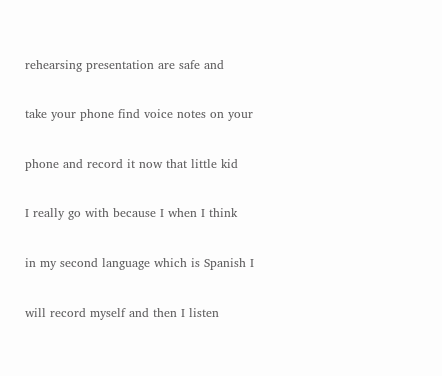rehearsing presentation are safe and

take your phone find voice notes on your

phone and record it now that little kid

I really go with because I when I think

in my second language which is Spanish I

will record myself and then I listen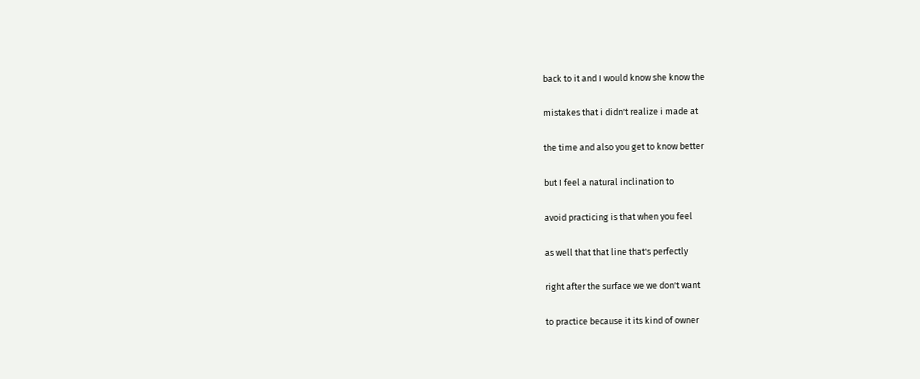back to it and I would know she know the

mistakes that i didn't realize i made at

the time and also you get to know better

but I feel a natural inclination to

avoid practicing is that when you feel

as well that that line that's perfectly

right after the surface we we don't want

to practice because it its kind of owner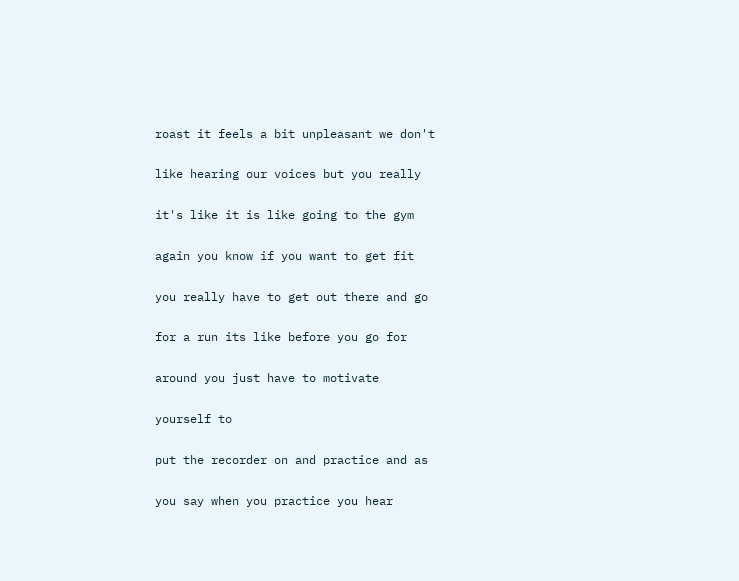roast it feels a bit unpleasant we don't

like hearing our voices but you really

it's like it is like going to the gym

again you know if you want to get fit

you really have to get out there and go

for a run its like before you go for

around you just have to motivate

yourself to

put the recorder on and practice and as

you say when you practice you hear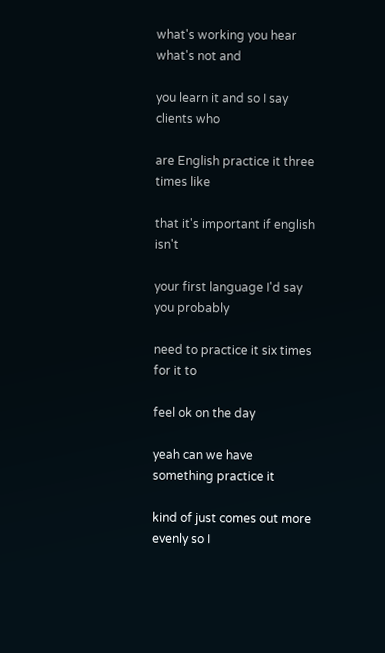what's working you hear what's not and

you learn it and so I say clients who

are English practice it three times like

that it's important if english isn't

your first language I'd say you probably

need to practice it six times for it to

feel ok on the day

yeah can we have something practice it

kind of just comes out more evenly so I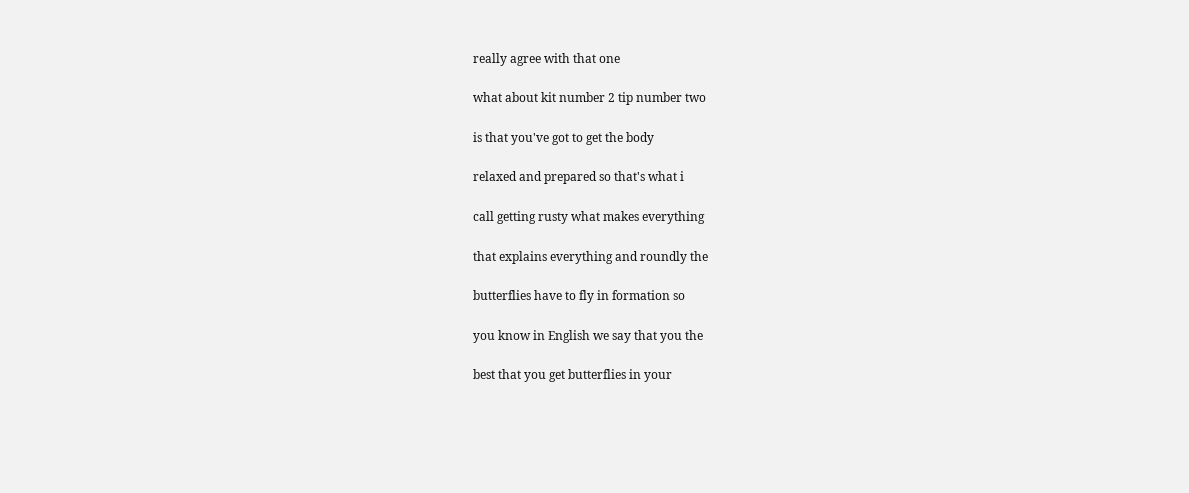really agree with that one

what about kit number 2 tip number two

is that you've got to get the body

relaxed and prepared so that's what i

call getting rusty what makes everything

that explains everything and roundly the

butterflies have to fly in formation so

you know in English we say that you the

best that you get butterflies in your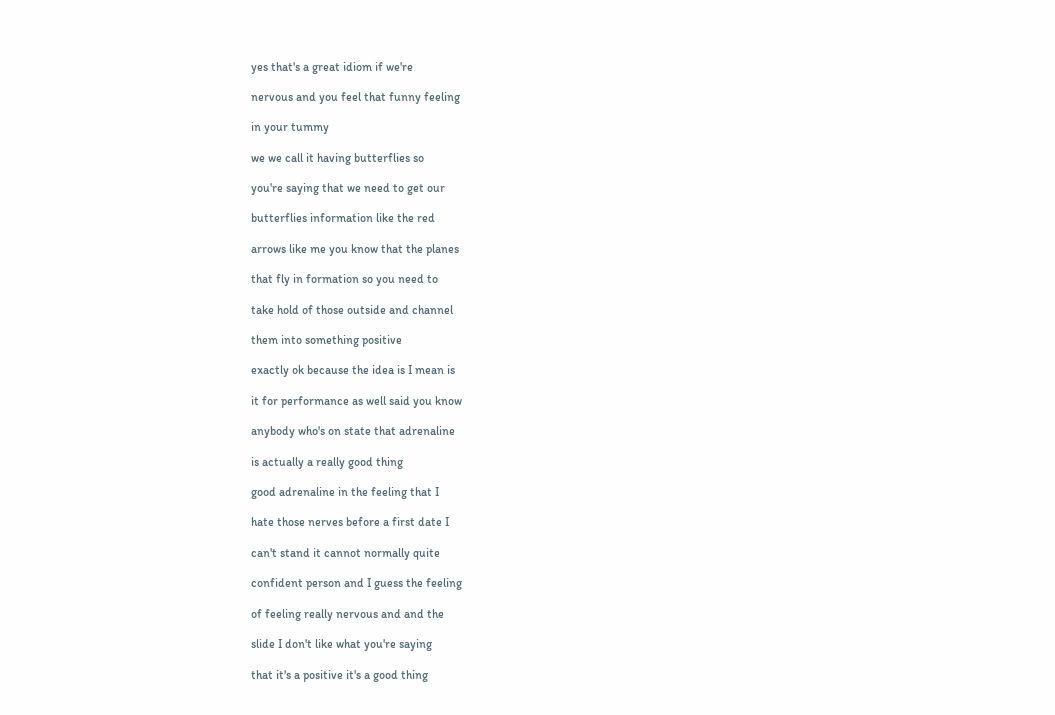yes that's a great idiom if we're

nervous and you feel that funny feeling

in your tummy

we we call it having butterflies so

you're saying that we need to get our

butterflies information like the red

arrows like me you know that the planes

that fly in formation so you need to

take hold of those outside and channel

them into something positive

exactly ok because the idea is I mean is

it for performance as well said you know

anybody who's on state that adrenaline

is actually a really good thing

good adrenaline in the feeling that I

hate those nerves before a first date I

can't stand it cannot normally quite

confident person and I guess the feeling

of feeling really nervous and and the

slide I don't like what you're saying

that it's a positive it's a good thing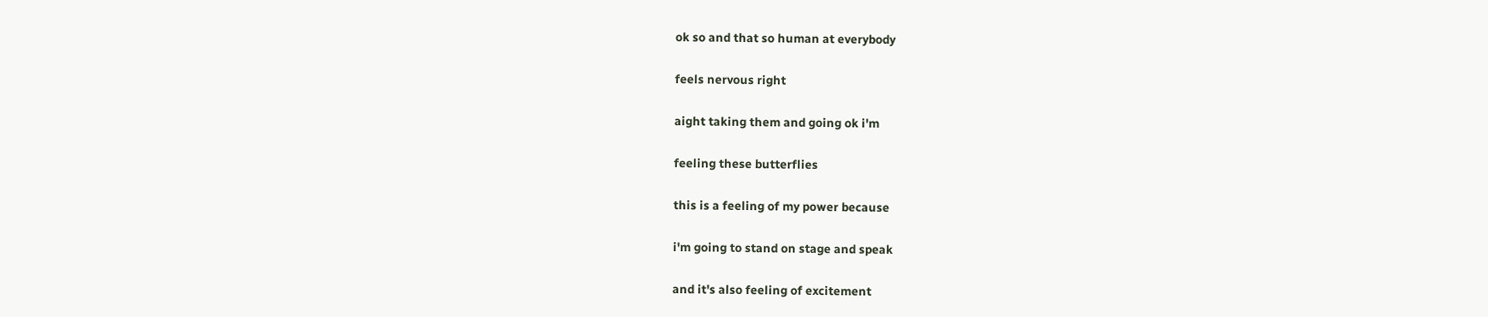ok so and that so human at everybody

feels nervous right

aight taking them and going ok i'm

feeling these butterflies

this is a feeling of my power because

i'm going to stand on stage and speak

and it's also feeling of excitement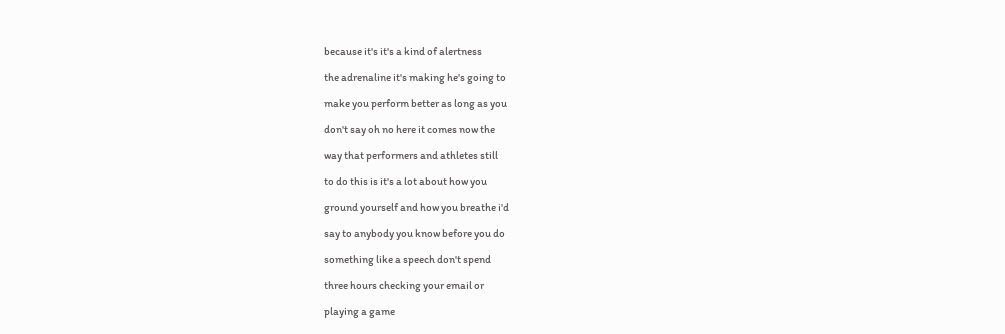because it's it's a kind of alertness

the adrenaline it's making he's going to

make you perform better as long as you

don't say oh no here it comes now the

way that performers and athletes still

to do this is it's a lot about how you

ground yourself and how you breathe i'd

say to anybody you know before you do

something like a speech don't spend

three hours checking your email or

playing a game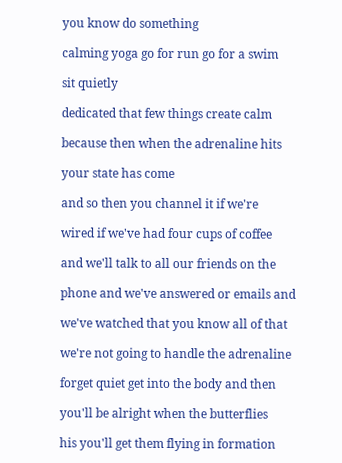you know do something

calming yoga go for run go for a swim

sit quietly

dedicated that few things create calm

because then when the adrenaline hits

your state has come

and so then you channel it if we're

wired if we've had four cups of coffee

and we'll talk to all our friends on the

phone and we've answered or emails and

we've watched that you know all of that

we're not going to handle the adrenaline

forget quiet get into the body and then

you'll be alright when the butterflies

his you'll get them flying in formation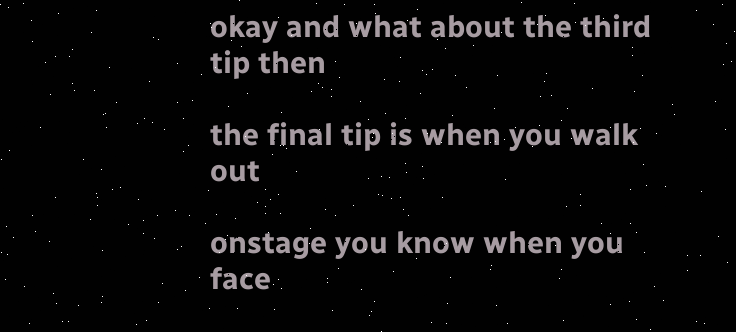okay and what about the third tip then

the final tip is when you walk out

onstage you know when you face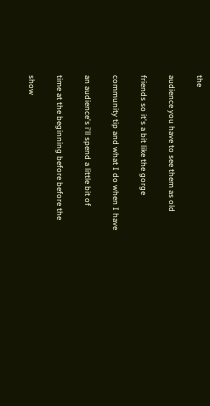the

audience you have to see them as old

friends so it's a bit like the gorge

community tip and what I do when I have

an audience's i'll spend a little bit of

time at the beginning before before the

show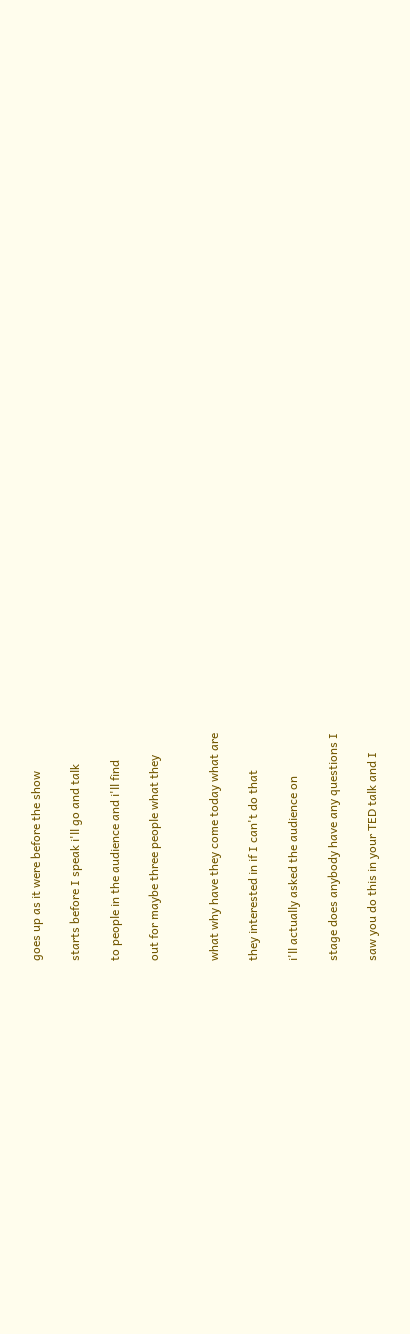goes up as it were before the show

starts before I speak i'll go and talk

to people in the audience and i'll find

out for maybe three people what they


what why have they come today what are

they interested in if I can't do that

i'll actually asked the audience on

stage does anybody have any questions I

saw you do this in your TED talk and I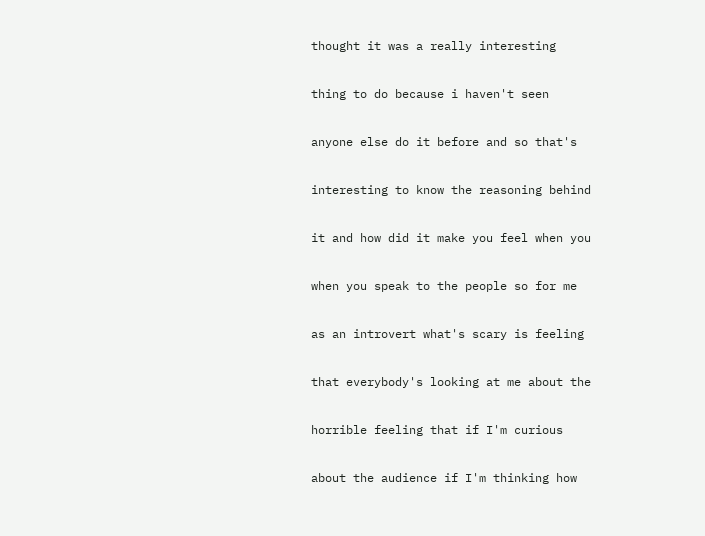thought it was a really interesting

thing to do because i haven't seen

anyone else do it before and so that's

interesting to know the reasoning behind

it and how did it make you feel when you

when you speak to the people so for me

as an introvert what's scary is feeling

that everybody's looking at me about the

horrible feeling that if I'm curious

about the audience if I'm thinking how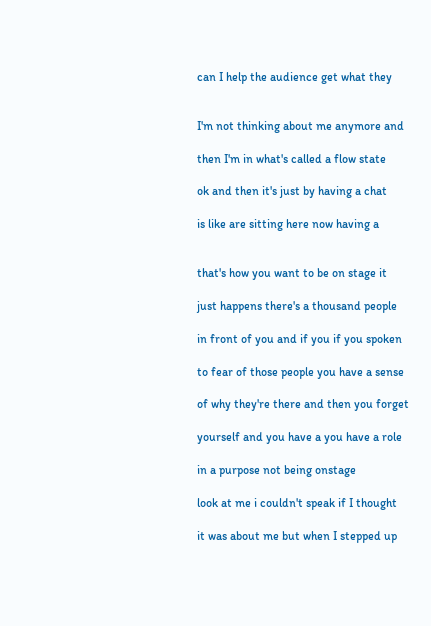can I help the audience get what they


I'm not thinking about me anymore and

then I'm in what's called a flow state

ok and then it's just by having a chat

is like are sitting here now having a


that's how you want to be on stage it

just happens there's a thousand people

in front of you and if you if you spoken

to fear of those people you have a sense

of why they're there and then you forget

yourself and you have a you have a role

in a purpose not being onstage

look at me i couldn't speak if I thought

it was about me but when I stepped up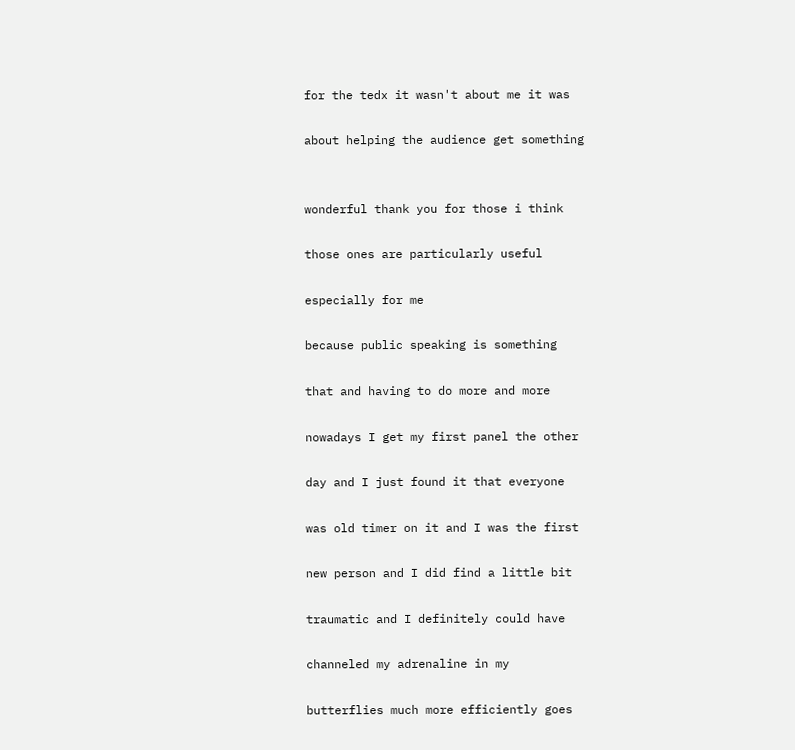for the tedx it wasn't about me it was

about helping the audience get something


wonderful thank you for those i think

those ones are particularly useful

especially for me

because public speaking is something

that and having to do more and more

nowadays I get my first panel the other

day and I just found it that everyone

was old timer on it and I was the first

new person and I did find a little bit

traumatic and I definitely could have

channeled my adrenaline in my

butterflies much more efficiently goes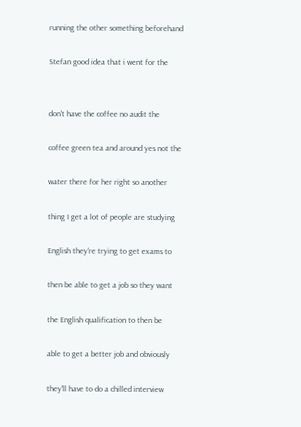running the other something beforehand

Stefan good idea that i went for the


don't have the coffee no audit the

coffee green tea and around yes not the

water there for her right so another

thing I get a lot of people are studying

English they're trying to get exams to

then be able to get a job so they want

the English qualification to then be

able to get a better job and obviously

they'll have to do a chilled interview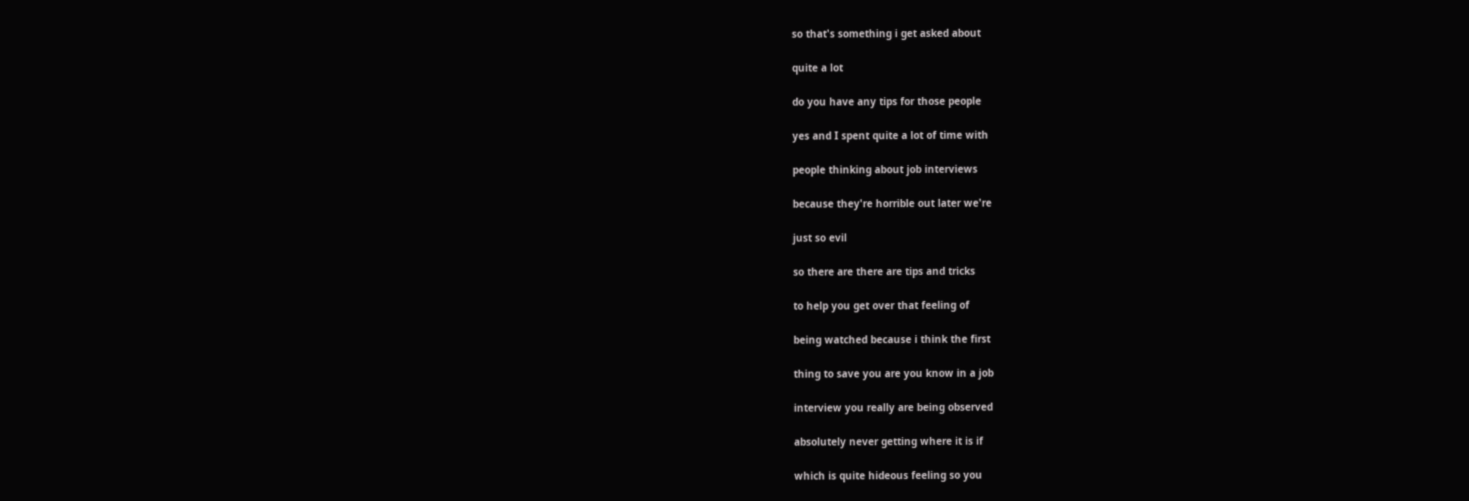so that's something i get asked about

quite a lot

do you have any tips for those people

yes and I spent quite a lot of time with

people thinking about job interviews

because they're horrible out later we're

just so evil

so there are there are tips and tricks

to help you get over that feeling of

being watched because i think the first

thing to save you are you know in a job

interview you really are being observed

absolutely never getting where it is if

which is quite hideous feeling so you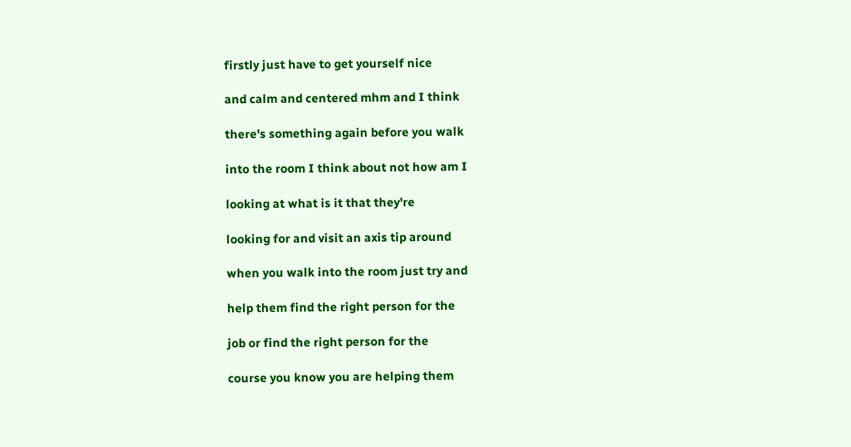firstly just have to get yourself nice

and calm and centered mhm and I think

there's something again before you walk

into the room I think about not how am I

looking at what is it that they're

looking for and visit an axis tip around

when you walk into the room just try and

help them find the right person for the

job or find the right person for the

course you know you are helping them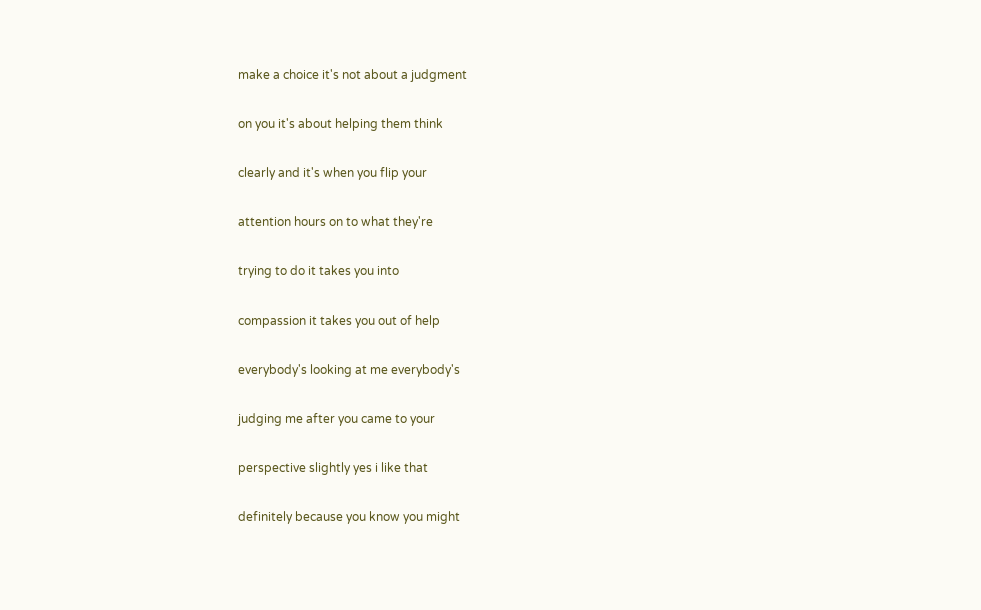make a choice it's not about a judgment

on you it's about helping them think

clearly and it's when you flip your

attention hours on to what they're

trying to do it takes you into

compassion it takes you out of help

everybody's looking at me everybody's

judging me after you came to your

perspective slightly yes i like that

definitely because you know you might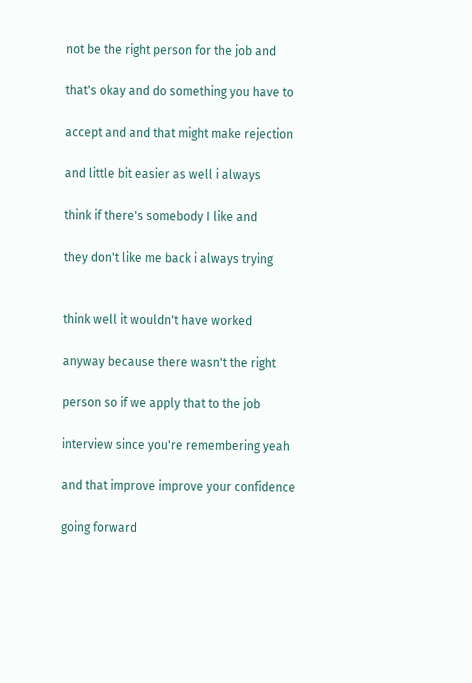not be the right person for the job and

that's okay and do something you have to

accept and and that might make rejection

and little bit easier as well i always

think if there's somebody I like and

they don't like me back i always trying


think well it wouldn't have worked

anyway because there wasn't the right

person so if we apply that to the job

interview since you're remembering yeah

and that improve improve your confidence

going forward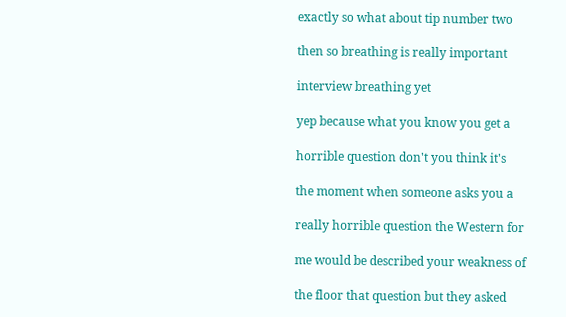exactly so what about tip number two

then so breathing is really important

interview breathing yet

yep because what you know you get a

horrible question don't you think it's

the moment when someone asks you a

really horrible question the Western for

me would be described your weakness of

the floor that question but they asked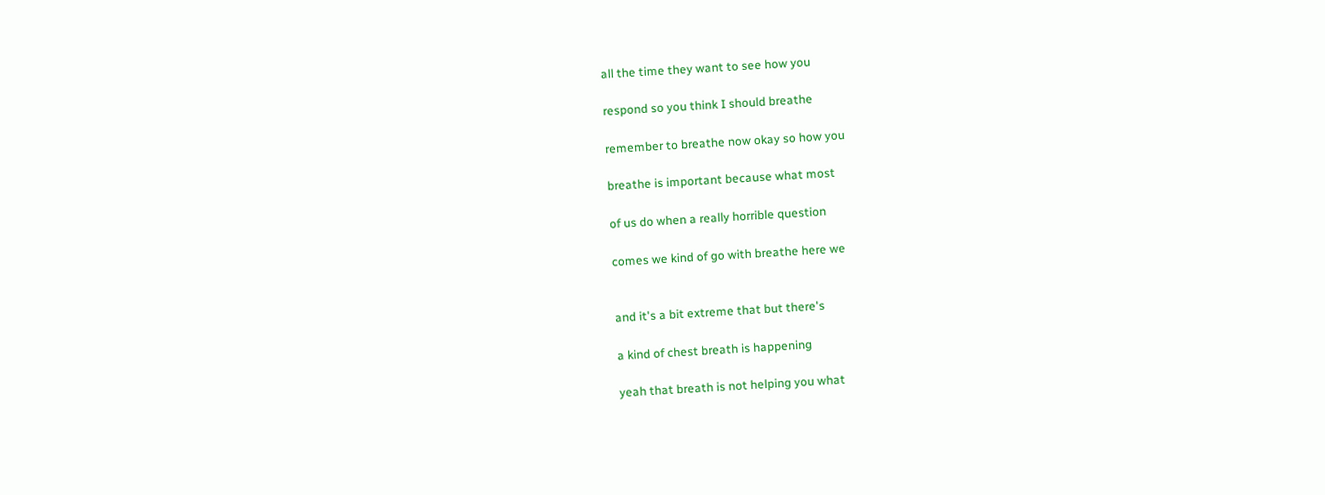all the time they want to see how you

respond so you think I should breathe

remember to breathe now okay so how you

breathe is important because what most

of us do when a really horrible question

comes we kind of go with breathe here we


and it's a bit extreme that but there's

a kind of chest breath is happening

yeah that breath is not helping you what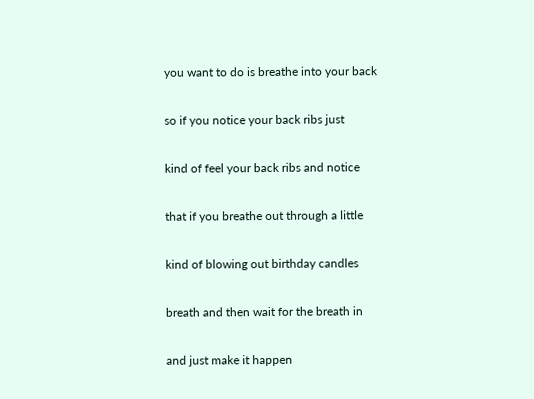you want to do is breathe into your back

so if you notice your back ribs just

kind of feel your back ribs and notice

that if you breathe out through a little

kind of blowing out birthday candles

breath and then wait for the breath in

and just make it happen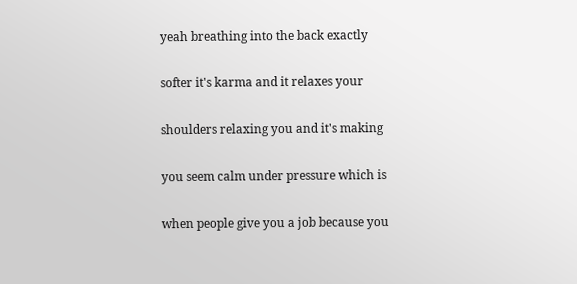yeah breathing into the back exactly

softer it's karma and it relaxes your

shoulders relaxing you and it's making

you seem calm under pressure which is

when people give you a job because you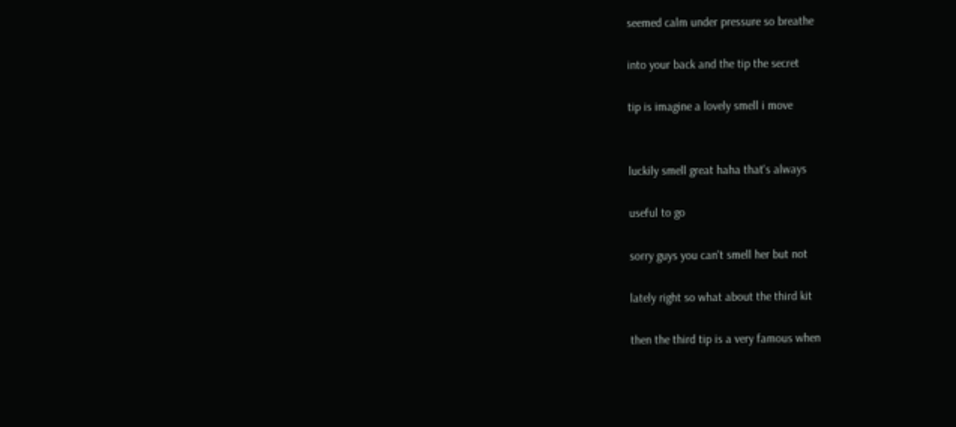seemed calm under pressure so breathe

into your back and the tip the secret

tip is imagine a lovely smell i move


luckily smell great haha that's always

useful to go

sorry guys you can't smell her but not

lately right so what about the third kit

then the third tip is a very famous when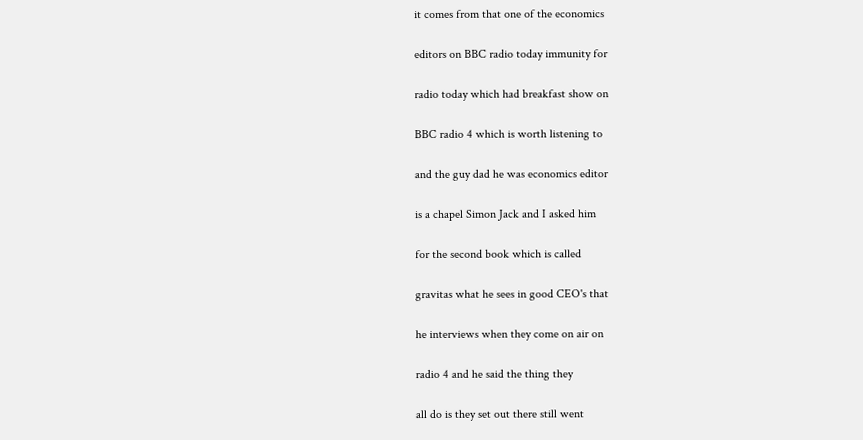it comes from that one of the economics

editors on BBC radio today immunity for

radio today which had breakfast show on

BBC radio 4 which is worth listening to

and the guy dad he was economics editor

is a chapel Simon Jack and I asked him

for the second book which is called

gravitas what he sees in good CEO's that

he interviews when they come on air on

radio 4 and he said the thing they

all do is they set out there still went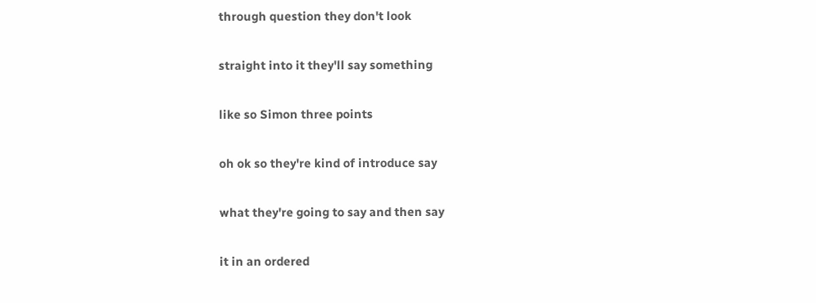through question they don't look

straight into it they'll say something

like so Simon three points

oh ok so they're kind of introduce say

what they're going to say and then say

it in an ordered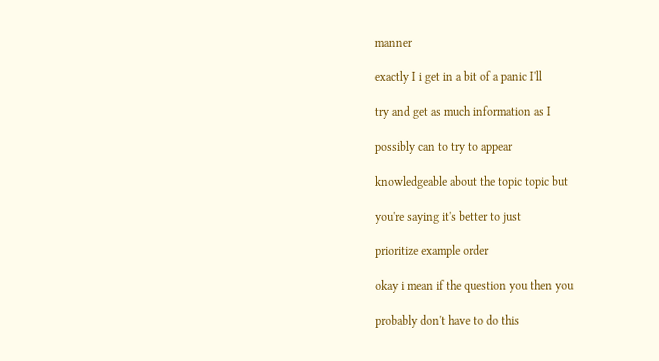manner

exactly I i get in a bit of a panic I'll

try and get as much information as I

possibly can to try to appear

knowledgeable about the topic topic but

you're saying it's better to just

prioritize example order

okay i mean if the question you then you

probably don't have to do this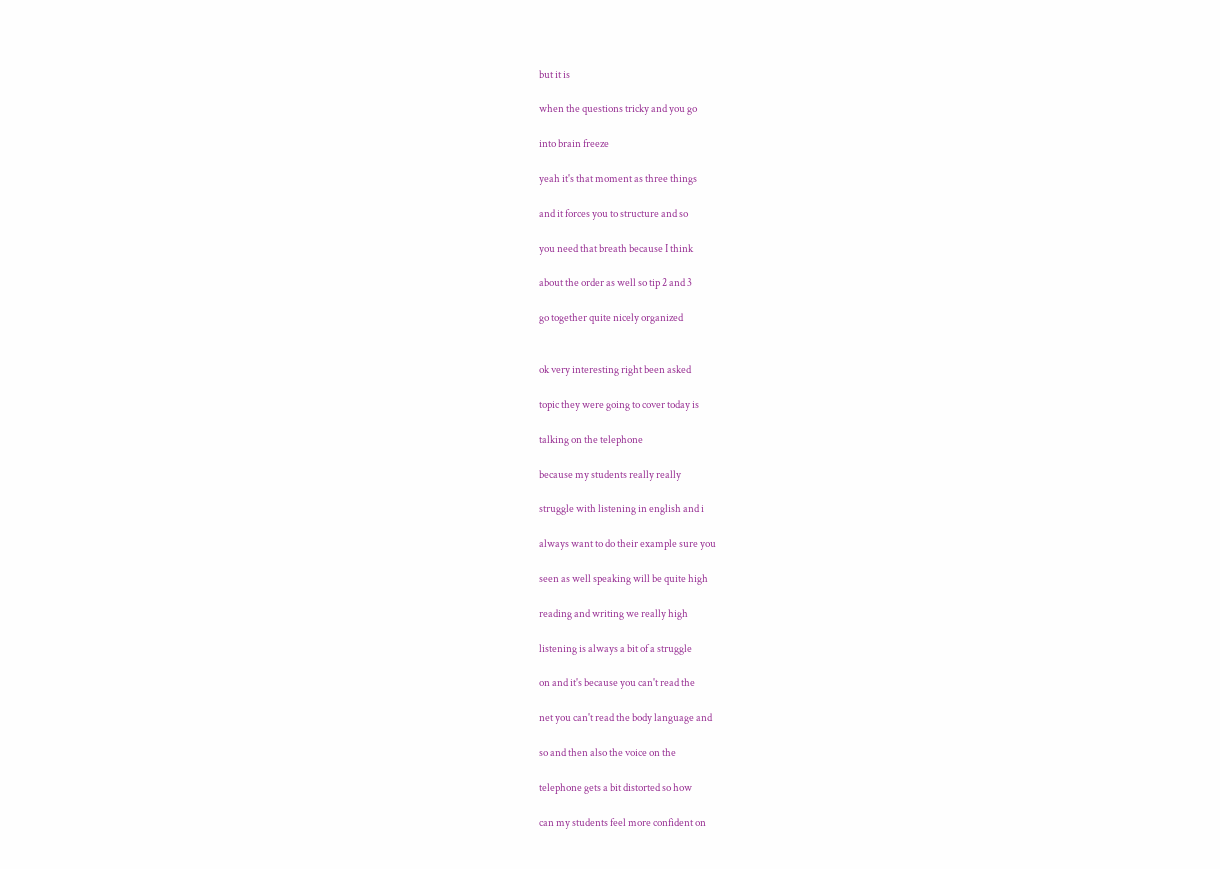but it is

when the questions tricky and you go

into brain freeze

yeah it's that moment as three things

and it forces you to structure and so

you need that breath because I think

about the order as well so tip 2 and 3

go together quite nicely organized


ok very interesting right been asked

topic they were going to cover today is

talking on the telephone

because my students really really

struggle with listening in english and i

always want to do their example sure you

seen as well speaking will be quite high

reading and writing we really high

listening is always a bit of a struggle

on and it's because you can't read the

net you can't read the body language and

so and then also the voice on the

telephone gets a bit distorted so how

can my students feel more confident on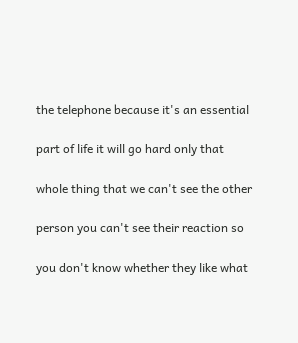the telephone because it's an essential

part of life it will go hard only that

whole thing that we can't see the other

person you can't see their reaction so

you don't know whether they like what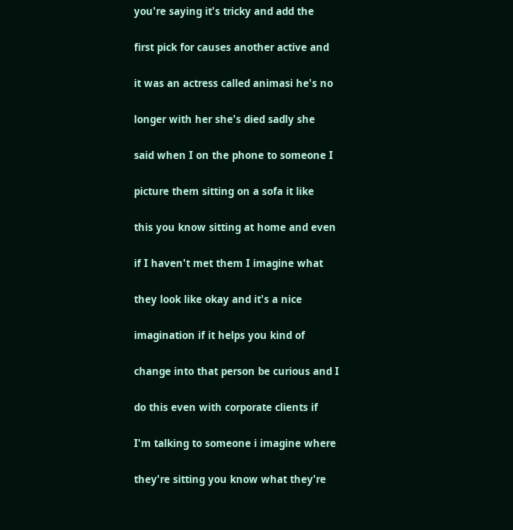you're saying it's tricky and add the

first pick for causes another active and

it was an actress called animasi he's no

longer with her she's died sadly she

said when I on the phone to someone I

picture them sitting on a sofa it like

this you know sitting at home and even

if I haven't met them I imagine what

they look like okay and it's a nice

imagination if it helps you kind of

change into that person be curious and I

do this even with corporate clients if

I'm talking to someone i imagine where

they're sitting you know what they're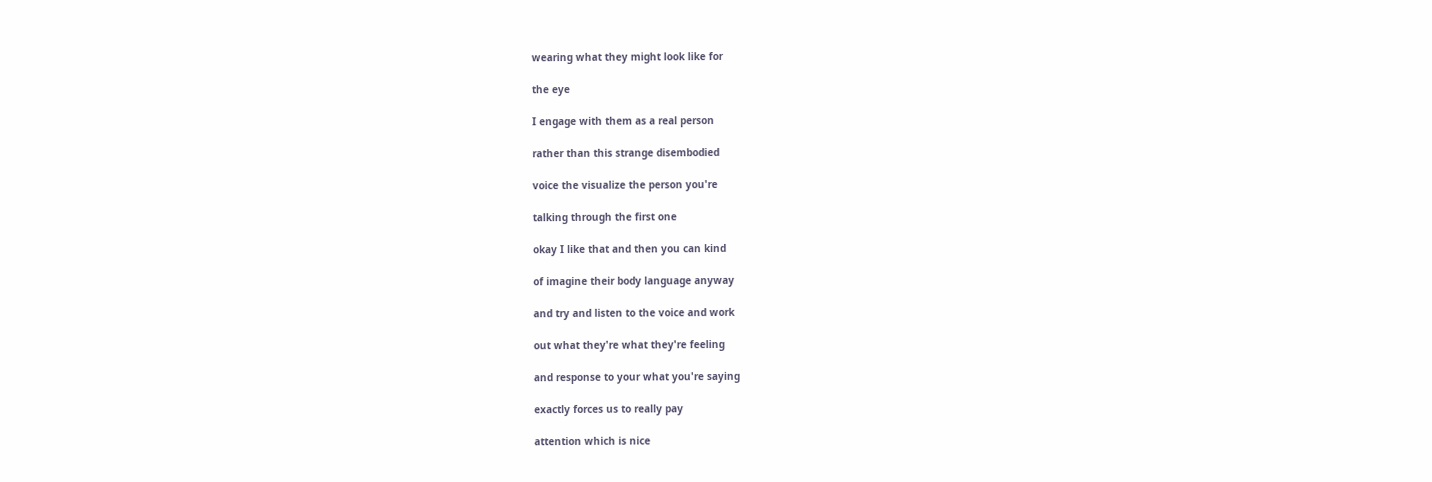wearing what they might look like for

the eye

I engage with them as a real person

rather than this strange disembodied

voice the visualize the person you're

talking through the first one

okay I like that and then you can kind

of imagine their body language anyway

and try and listen to the voice and work

out what they're what they're feeling

and response to your what you're saying

exactly forces us to really pay

attention which is nice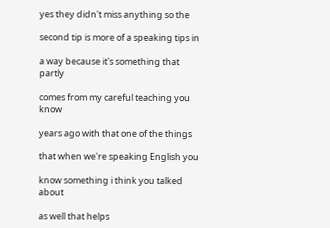yes they didn't miss anything so the

second tip is more of a speaking tips in

a way because it's something that partly

comes from my careful teaching you know

years ago with that one of the things

that when we're speaking English you

know something i think you talked about

as well that helps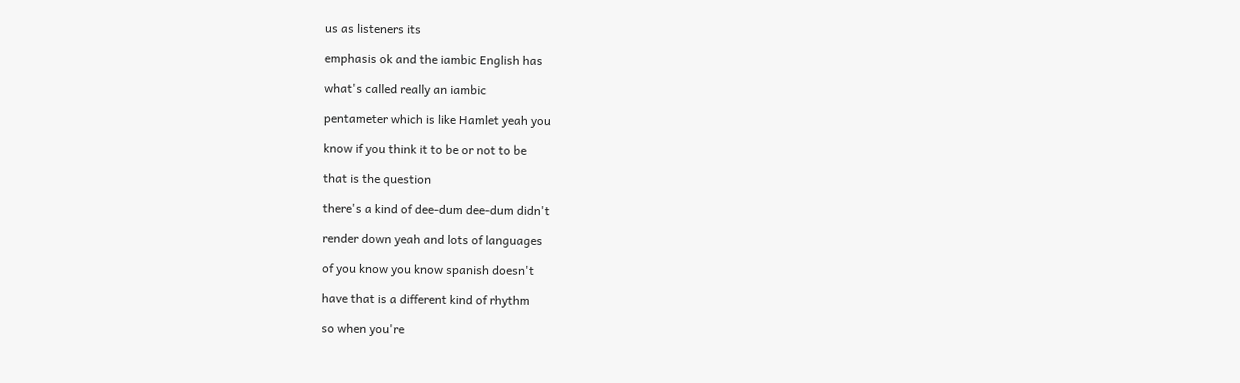us as listeners its

emphasis ok and the iambic English has

what's called really an iambic

pentameter which is like Hamlet yeah you

know if you think it to be or not to be

that is the question

there's a kind of dee-dum dee-dum didn't

render down yeah and lots of languages

of you know you know spanish doesn't

have that is a different kind of rhythm

so when you're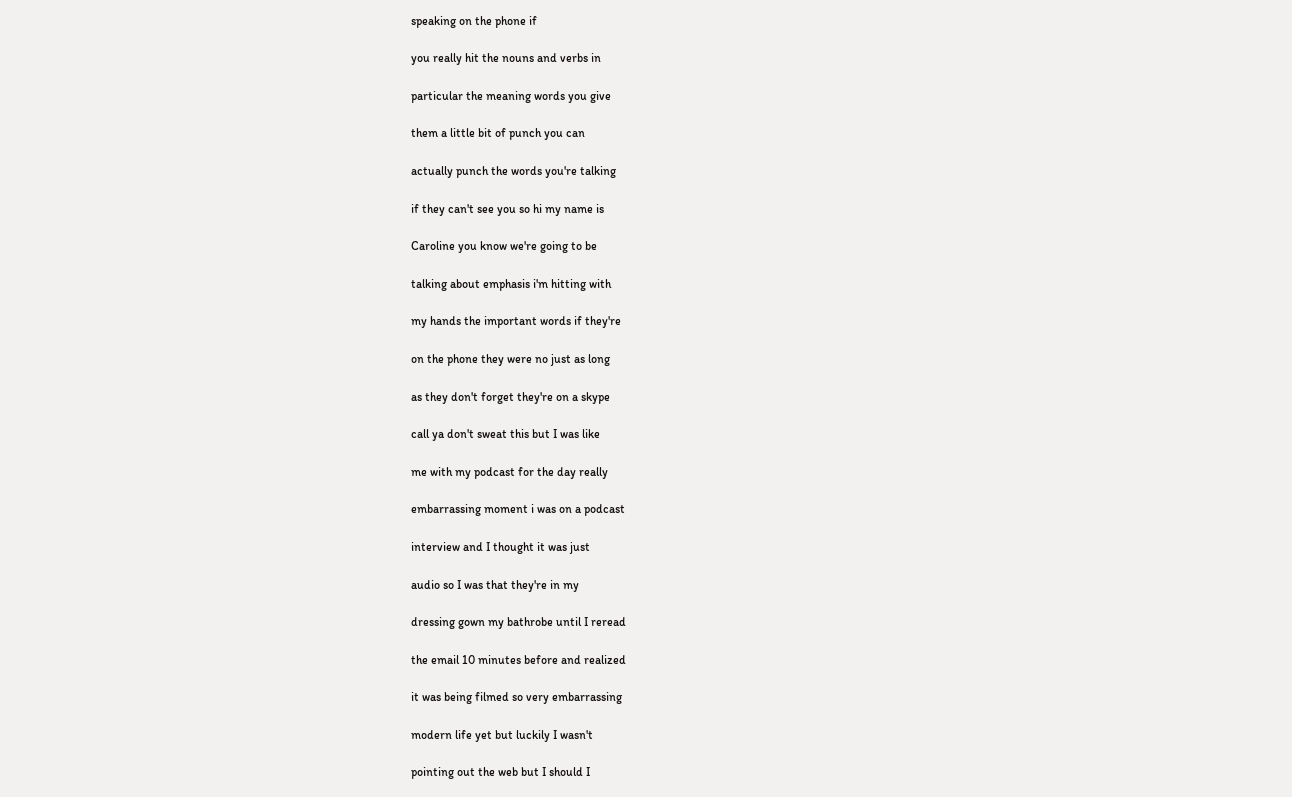speaking on the phone if

you really hit the nouns and verbs in

particular the meaning words you give

them a little bit of punch you can

actually punch the words you're talking

if they can't see you so hi my name is

Caroline you know we're going to be

talking about emphasis i'm hitting with

my hands the important words if they're

on the phone they were no just as long

as they don't forget they're on a skype

call ya don't sweat this but I was like

me with my podcast for the day really

embarrassing moment i was on a podcast

interview and I thought it was just

audio so I was that they're in my

dressing gown my bathrobe until I reread

the email 10 minutes before and realized

it was being filmed so very embarrassing

modern life yet but luckily I wasn't

pointing out the web but I should I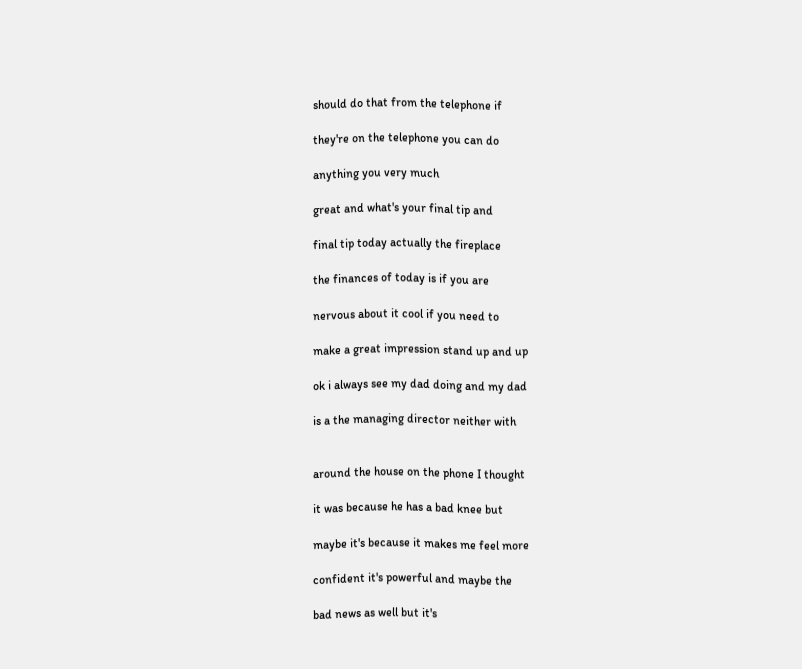should do that from the telephone if

they're on the telephone you can do

anything you very much

great and what's your final tip and

final tip today actually the fireplace

the finances of today is if you are

nervous about it cool if you need to

make a great impression stand up and up

ok i always see my dad doing and my dad

is a the managing director neither with


around the house on the phone I thought

it was because he has a bad knee but

maybe it's because it makes me feel more

confident it's powerful and maybe the

bad news as well but it's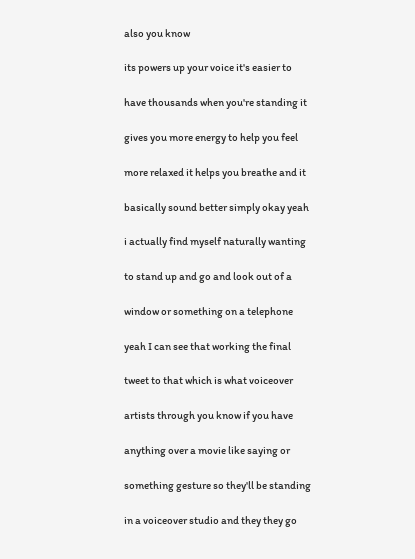also you know

its powers up your voice it's easier to

have thousands when you're standing it

gives you more energy to help you feel

more relaxed it helps you breathe and it

basically sound better simply okay yeah

i actually find myself naturally wanting

to stand up and go and look out of a

window or something on a telephone

yeah I can see that working the final

tweet to that which is what voiceover

artists through you know if you have

anything over a movie like saying or

something gesture so they'll be standing

in a voiceover studio and they they go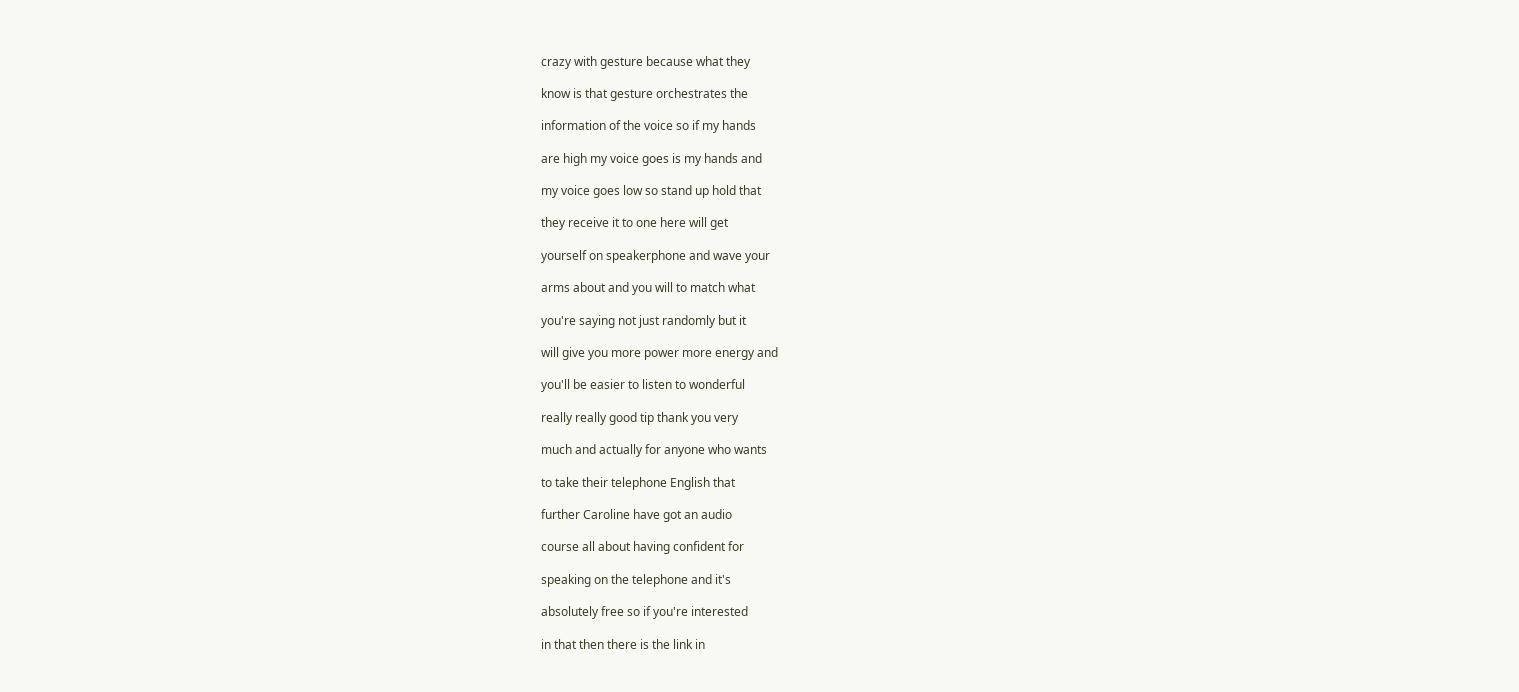crazy with gesture because what they

know is that gesture orchestrates the

information of the voice so if my hands

are high my voice goes is my hands and

my voice goes low so stand up hold that

they receive it to one here will get

yourself on speakerphone and wave your

arms about and you will to match what

you're saying not just randomly but it

will give you more power more energy and

you'll be easier to listen to wonderful

really really good tip thank you very

much and actually for anyone who wants

to take their telephone English that

further Caroline have got an audio

course all about having confident for

speaking on the telephone and it's

absolutely free so if you're interested

in that then there is the link in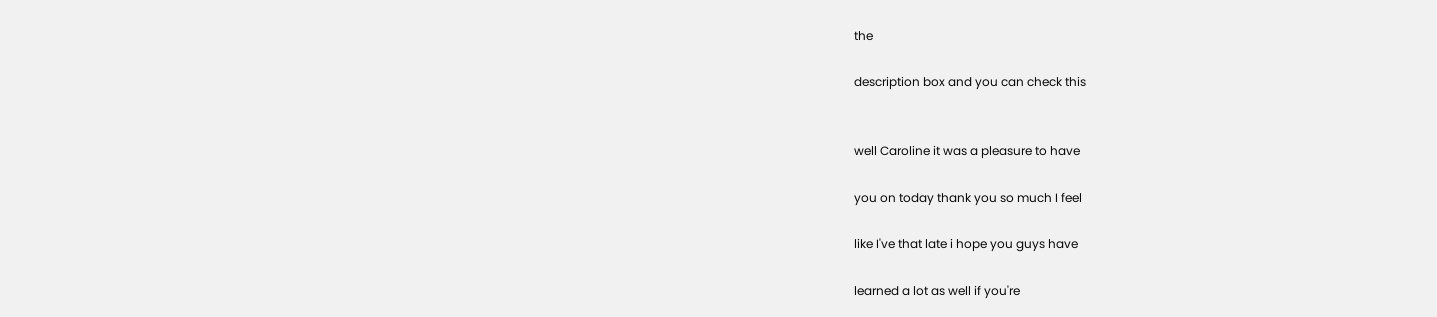the

description box and you can check this


well Caroline it was a pleasure to have

you on today thank you so much I feel

like I've that late i hope you guys have

learned a lot as well if you're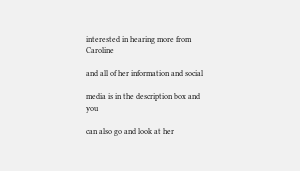interested in hearing more from Caroline

and all of her information and social

media is in the description box and you

can also go and look at her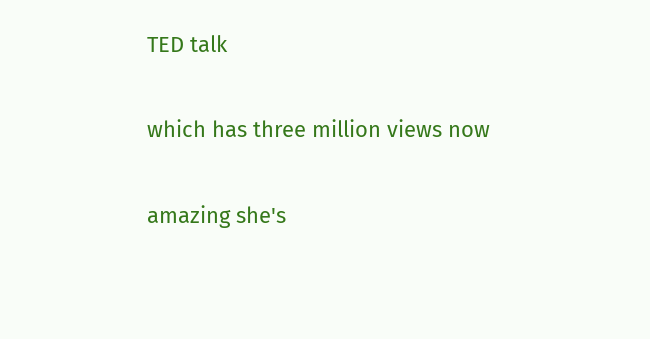TED talk

which has three million views now

amazing she's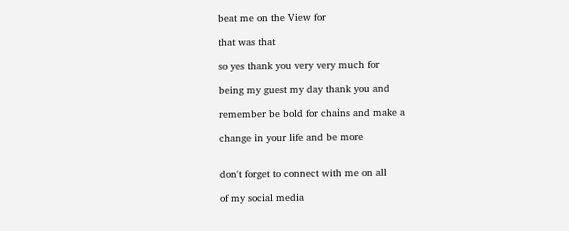beat me on the View for

that was that

so yes thank you very very much for

being my guest my day thank you and

remember be bold for chains and make a

change in your life and be more


don't forget to connect with me on all

of my social media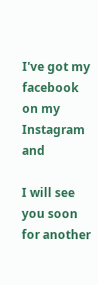I've got my facebook on my Instagram and

I will see you soon for another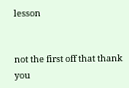lesson


not the first off that thank you